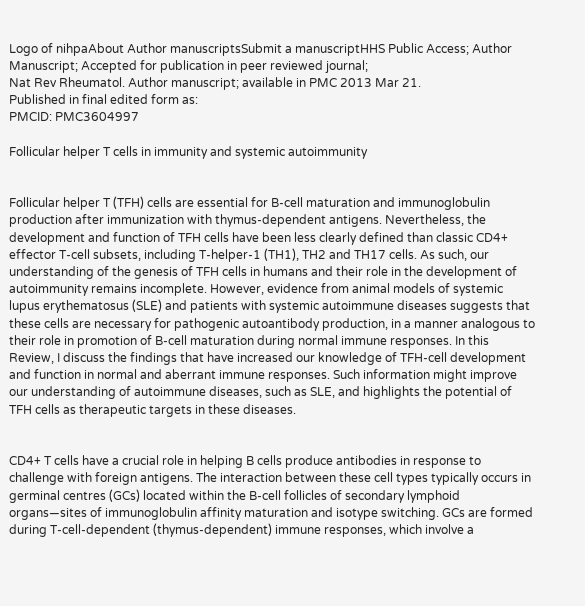Logo of nihpaAbout Author manuscriptsSubmit a manuscriptHHS Public Access; Author Manuscript; Accepted for publication in peer reviewed journal;
Nat Rev Rheumatol. Author manuscript; available in PMC 2013 Mar 21.
Published in final edited form as:
PMCID: PMC3604997

Follicular helper T cells in immunity and systemic autoimmunity


Follicular helper T (TFH) cells are essential for B-cell maturation and immunoglobulin production after immunization with thymus-dependent antigens. Nevertheless, the development and function of TFH cells have been less clearly defined than classic CD4+ effector T-cell subsets, including T-helper-1 (TH1), TH2 and TH17 cells. As such, our understanding of the genesis of TFH cells in humans and their role in the development of autoimmunity remains incomplete. However, evidence from animal models of systemic lupus erythematosus (SLE) and patients with systemic autoimmune diseases suggests that these cells are necessary for pathogenic autoantibody production, in a manner analogous to their role in promotion of B-cell maturation during normal immune responses. In this Review, I discuss the findings that have increased our knowledge of TFH-cell development and function in normal and aberrant immune responses. Such information might improve our understanding of autoimmune diseases, such as SLE, and highlights the potential of TFH cells as therapeutic targets in these diseases.


CD4+ T cells have a crucial role in helping B cells produce antibodies in response to challenge with foreign antigens. The interaction between these cell types typically occurs in germinal centres (GCs) located within the B-cell follicles of secondary lymphoid organs—sites of immunoglobulin affinity maturation and isotype switching. GCs are formed during T-cell-dependent (thymus-dependent) immune responses, which involve a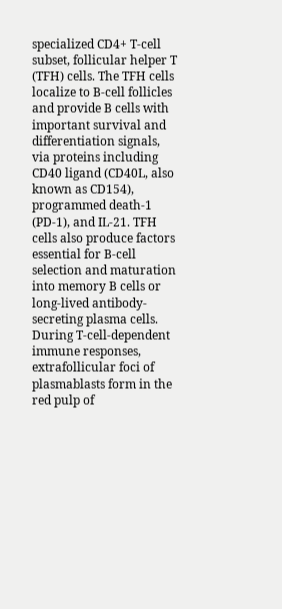specialized CD4+ T-cell subset, follicular helper T (TFH) cells. The TFH cells localize to B-cell follicles and provide B cells with important survival and differentiation signals, via proteins including CD40 ligand (CD40L, also known as CD154), programmed death-1 (PD-1), and IL-21. TFH cells also produce factors essential for B-cell selection and maturation into memory B cells or long-lived antibody-secreting plasma cells. During T-cell-dependent immune responses, extrafollicular foci of plasmablasts form in the red pulp of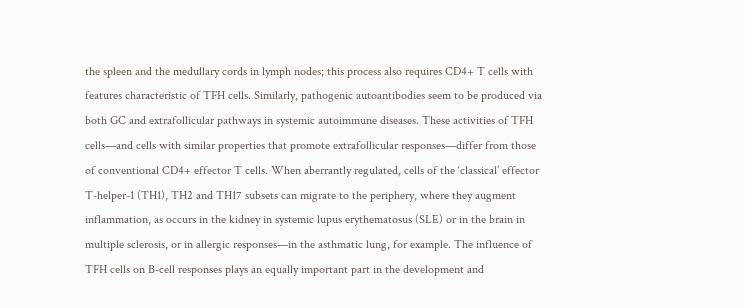the spleen and the medullary cords in lymph nodes; this process also requires CD4+ T cells with features characteristic of TFH cells. Similarly, pathogenic autoantibodies seem to be produced via both GC and extrafollicular pathways in systemic autoimmune diseases. These activities of TFH cells—and cells with similar properties that promote extrafollicular responses—differ from those of conventional CD4+ effector T cells. When aberrantly regulated, cells of the ‘classical’ effector T-helper-1 (TH1), TH2 and TH17 subsets can migrate to the periphery, where they augment inflammation, as occurs in the kidney in systemic lupus erythematosus (SLE) or in the brain in multiple sclerosis, or in allergic responses—in the asthmatic lung, for example. The influence of TFH cells on B-cell responses plays an equally important part in the development and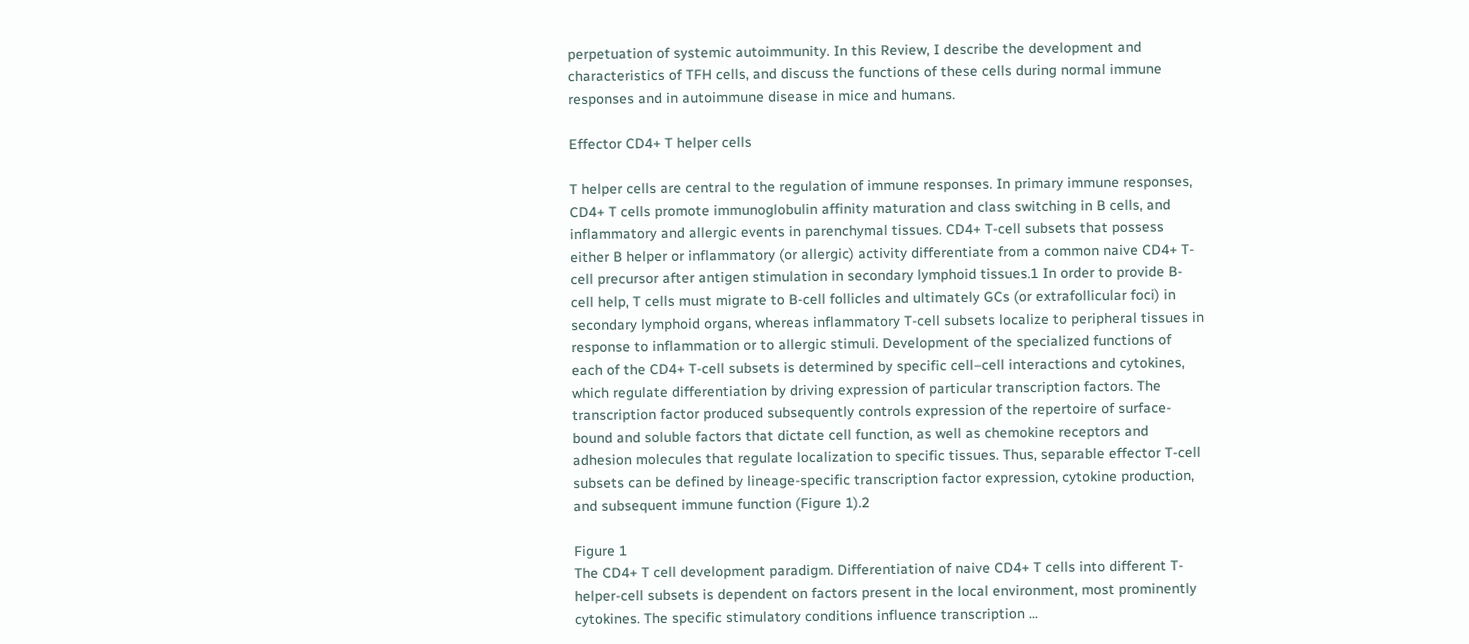perpetuation of systemic autoimmunity. In this Review, I describe the development and characteristics of TFH cells, and discuss the functions of these cells during normal immune responses and in autoimmune disease in mice and humans.

Effector CD4+ T helper cells

T helper cells are central to the regulation of immune responses. In primary immune responses, CD4+ T cells promote immunoglobulin affinity maturation and class switching in B cells, and inflammatory and allergic events in parenchymal tissues. CD4+ T-cell subsets that possess either B helper or inflammatory (or allergic) activity differentiate from a common naive CD4+ T-cell precursor after antigen stimulation in secondary lymphoid tissues.1 In order to provide B-cell help, T cells must migrate to B-cell follicles and ultimately GCs (or extrafollicular foci) in secondary lymphoid organs, whereas inflammatory T-cell subsets localize to peripheral tissues in response to inflammation or to allergic stimuli. Development of the specialized functions of each of the CD4+ T-cell subsets is determined by specific cell–cell interactions and cytokines, which regulate differentiation by driving expression of particular transcription factors. The transcription factor produced subsequently controls expression of the repertoire of surface-bound and soluble factors that dictate cell function, as well as chemokine receptors and adhesion molecules that regulate localization to specific tissues. Thus, separable effector T-cell subsets can be defined by lineage-specific transcription factor expression, cytokine production, and subsequent immune function (Figure 1).2

Figure 1
The CD4+ T cell development paradigm. Differentiation of naive CD4+ T cells into different T-helper-cell subsets is dependent on factors present in the local environment, most prominently cytokines. The specific stimulatory conditions influence transcription ...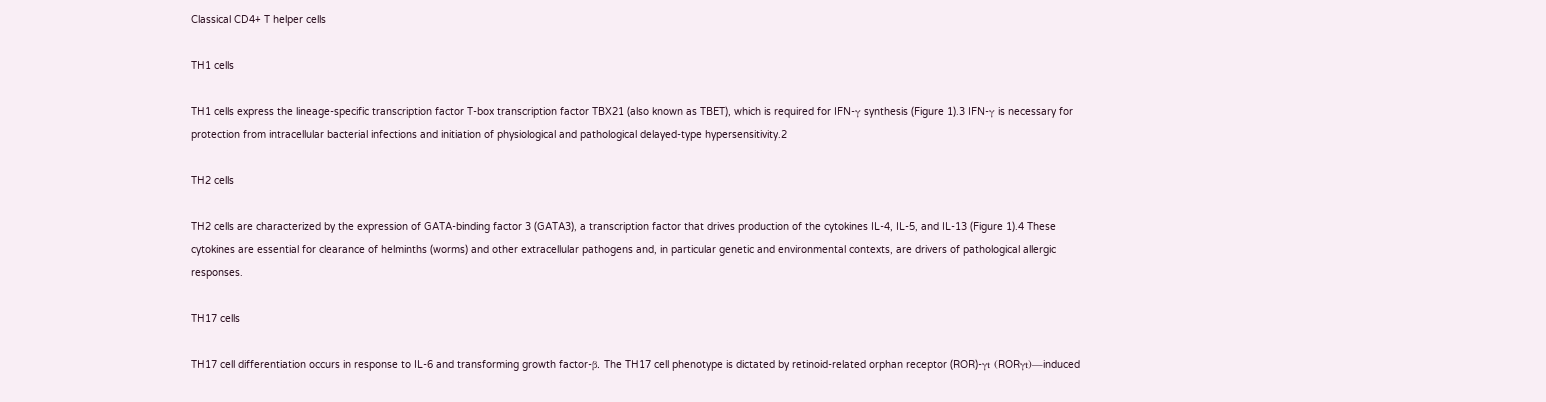Classical CD4+ T helper cells

TH1 cells

TH1 cells express the lineage-specific transcription factor T-box transcription factor TBX21 (also known as TBET), which is required for IFN-γ synthesis (Figure 1).3 IFN-γ is necessary for protection from intracellular bacterial infections and initiation of physiological and pathological delayed-type hypersensitivity.2

TH2 cells

TH2 cells are characterized by the expression of GATA-binding factor 3 (GATA3), a transcription factor that drives production of the cytokines IL-4, IL-5, and IL-13 (Figure 1).4 These cytokines are essential for clearance of helminths (worms) and other extracellular pathogens and, in particular genetic and environmental contexts, are drivers of pathological allergic responses.

TH17 cells

TH17 cell differentiation occurs in response to IL-6 and transforming growth factor-β. The TH17 cell phenotype is dictated by retinoid-related orphan receptor (ROR)-γt (RORγt)—induced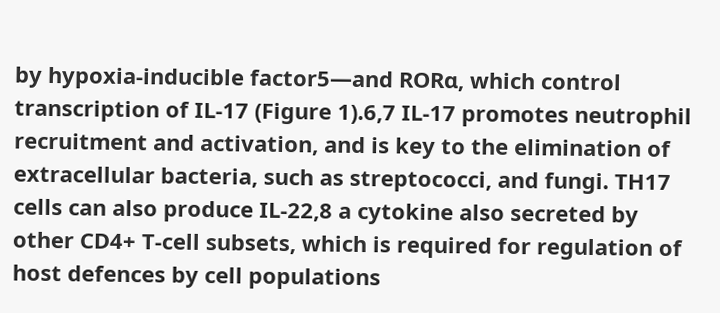by hypoxia-inducible factor5—and RORα, which control transcription of IL-17 (Figure 1).6,7 IL-17 promotes neutrophil recruitment and activation, and is key to the elimination of extracellular bacteria, such as streptococci, and fungi. TH17 cells can also produce IL-22,8 a cytokine also secreted by other CD4+ T-cell subsets, which is required for regulation of host defences by cell populations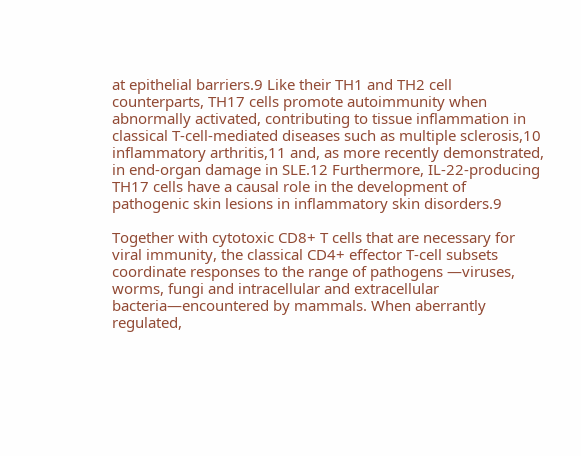at epithelial barriers.9 Like their TH1 and TH2 cell counterparts, TH17 cells promote autoimmunity when abnormally activated, contributing to tissue inflammation in classical T-cell-mediated diseases such as multiple sclerosis,10 inflammatory arthritis,11 and, as more recently demonstrated, in end-organ damage in SLE.12 Furthermore, IL-22-producing TH17 cells have a causal role in the development of pathogenic skin lesions in inflammatory skin disorders.9

Together with cytotoxic CD8+ T cells that are necessary for viral immunity, the classical CD4+ effector T-cell subsets coordinate responses to the range of pathogens —viruses, worms, fungi and intracellular and extracellular bacteria—encountered by mammals. When aberrantly regulated,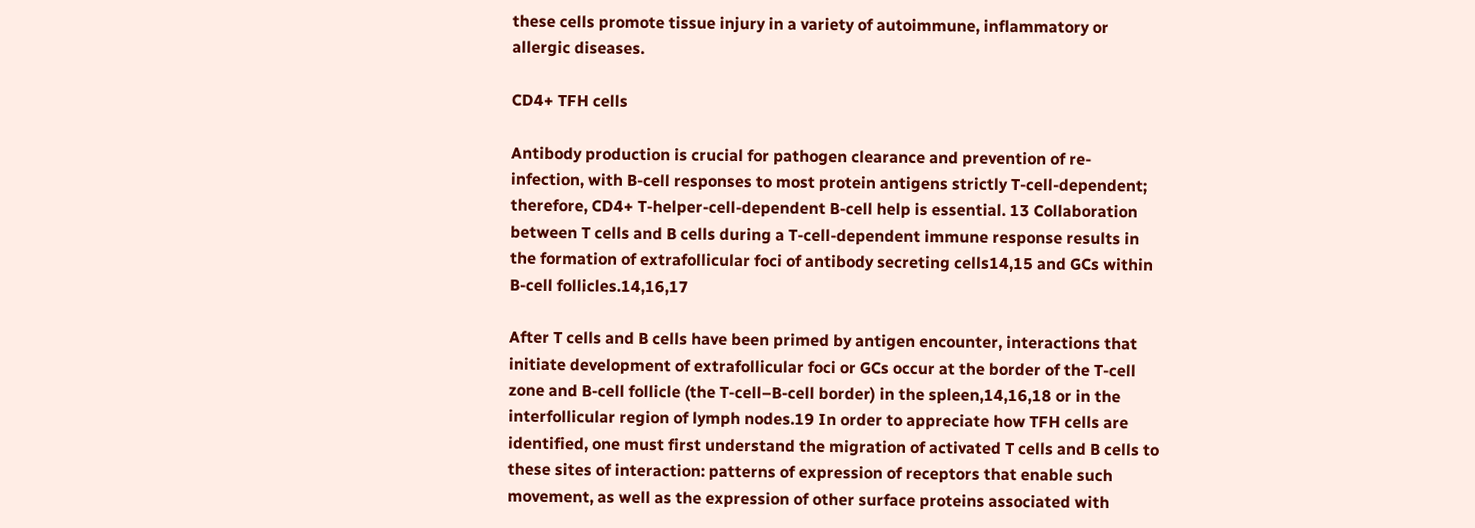these cells promote tissue injury in a variety of autoimmune, inflammatory or allergic diseases.

CD4+ TFH cells

Antibody production is crucial for pathogen clearance and prevention of re-infection, with B-cell responses to most protein antigens strictly T-cell-dependent; therefore, CD4+ T-helper-cell-dependent B-cell help is essential. 13 Collaboration between T cells and B cells during a T-cell-dependent immune response results in the formation of extrafollicular foci of antibody secreting cells14,15 and GCs within B-cell follicles.14,16,17

After T cells and B cells have been primed by antigen encounter, interactions that initiate development of extrafollicular foci or GCs occur at the border of the T-cell zone and B-cell follicle (the T-cell–B-cell border) in the spleen,14,16,18 or in the interfollicular region of lymph nodes.19 In order to appreciate how TFH cells are identified, one must first understand the migration of activated T cells and B cells to these sites of interaction: patterns of expression of receptors that enable such movement, as well as the expression of other surface proteins associated with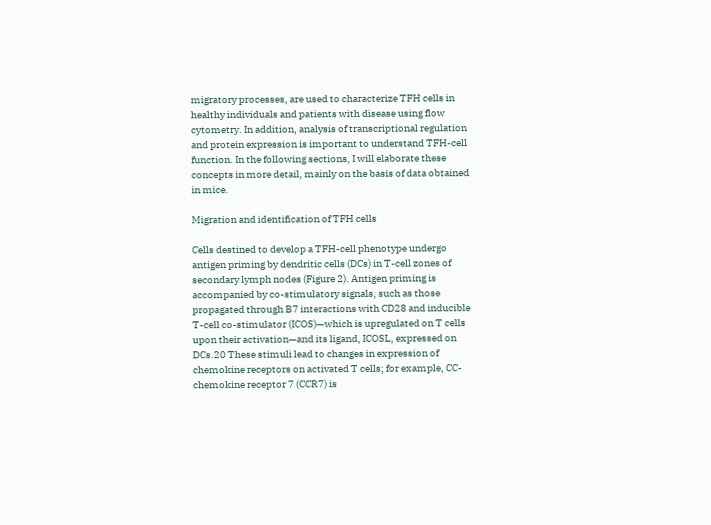migratory processes, are used to characterize TFH cells in healthy individuals and patients with disease using flow cytometry. In addition, analysis of transcriptional regulation and protein expression is important to understand TFH-cell function. In the following sections, I will elaborate these concepts in more detail, mainly on the basis of data obtained in mice.

Migration and identification of TFH cells

Cells destined to develop a TFH-cell phenotype undergo antigen priming by dendritic cells (DCs) in T-cell zones of secondary lymph nodes (Figure 2). Antigen priming is accompanied by co-stimulatory signals, such as those propagated through B7 interactions with CD28 and inducible T-cell co-stimulator (ICOS)—which is upregulated on T cells upon their activation—and its ligand, ICOSL, expressed on DCs.20 These stimuli lead to changes in expression of chemokine receptors on activated T cells; for example, CC-chemokine receptor 7 (CCR7) is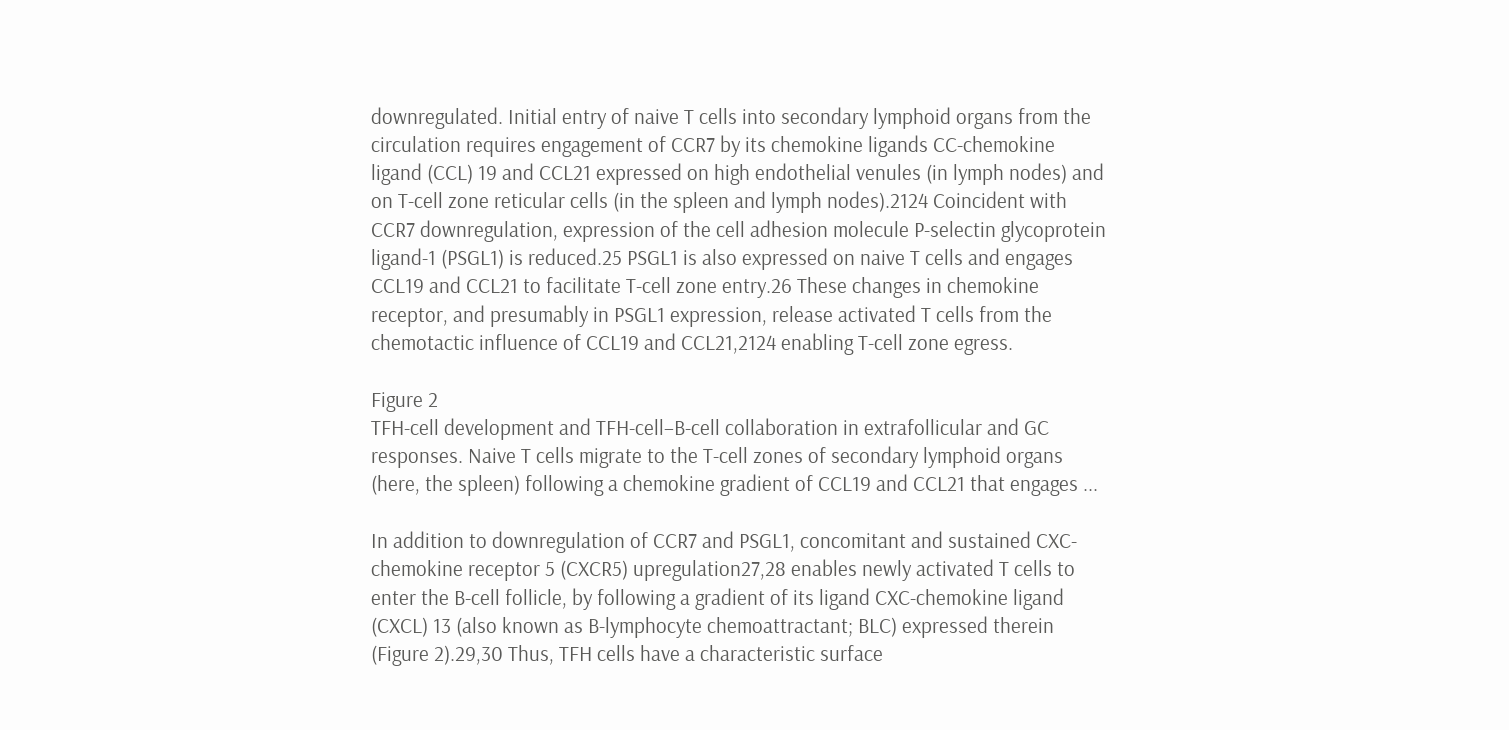downregulated. Initial entry of naive T cells into secondary lymphoid organs from the circulation requires engagement of CCR7 by its chemokine ligands CC-chemokine ligand (CCL) 19 and CCL21 expressed on high endothelial venules (in lymph nodes) and on T-cell zone reticular cells (in the spleen and lymph nodes).2124 Coincident with CCR7 downregulation, expression of the cell adhesion molecule P-selectin glycoprotein ligand-1 (PSGL1) is reduced.25 PSGL1 is also expressed on naive T cells and engages CCL19 and CCL21 to facilitate T-cell zone entry.26 These changes in chemokine receptor, and presumably in PSGL1 expression, release activated T cells from the chemotactic influence of CCL19 and CCL21,2124 enabling T-cell zone egress.

Figure 2
TFH-cell development and TFH-cell–B-cell collaboration in extrafollicular and GC responses. Naive T cells migrate to the T-cell zones of secondary lymphoid organs (here, the spleen) following a chemokine gradient of CCL19 and CCL21 that engages ...

In addition to downregulation of CCR7 and PSGL1, concomitant and sustained CXC-chemokine receptor 5 (CXCR5) upregulation27,28 enables newly activated T cells to enter the B-cell follicle, by following a gradient of its ligand CXC-chemokine ligand (CXCL) 13 (also known as B-lymphocyte chemoattractant; BLC) expressed therein (Figure 2).29,30 Thus, TFH cells have a characteristic surface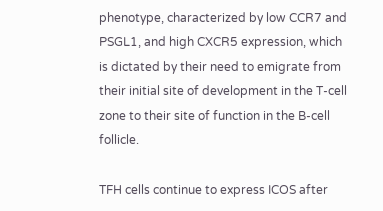phenotype, characterized by low CCR7 and PSGL1, and high CXCR5 expression, which is dictated by their need to emigrate from their initial site of development in the T-cell zone to their site of function in the B-cell follicle.

TFH cells continue to express ICOS after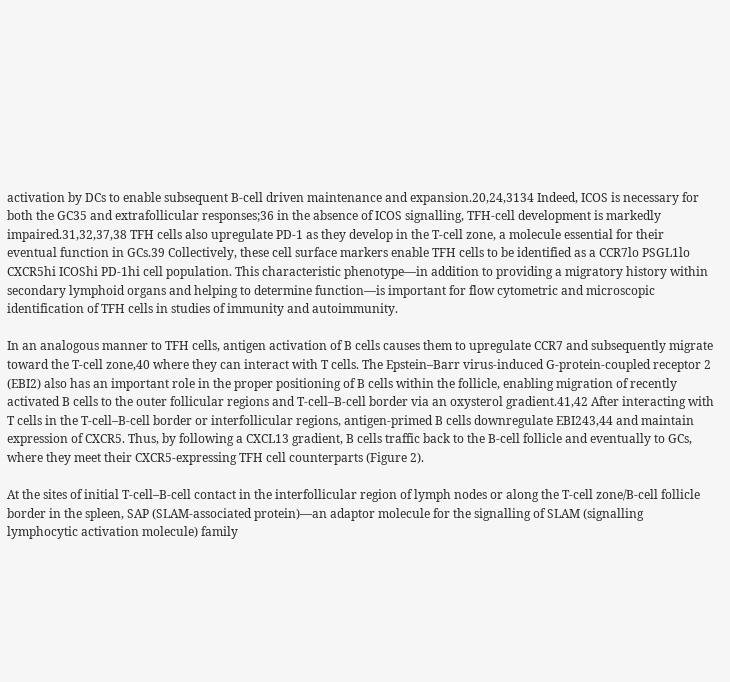activation by DCs to enable subsequent B-cell driven maintenance and expansion.20,24,3134 Indeed, ICOS is necessary for both the GC35 and extrafollicular responses;36 in the absence of ICOS signalling, TFH-cell development is markedly impaired.31,32,37,38 TFH cells also upregulate PD-1 as they develop in the T-cell zone, a molecule essential for their eventual function in GCs.39 Collectively, these cell surface markers enable TFH cells to be identified as a CCR7lo PSGL1lo CXCR5hi ICOShi PD-1hi cell population. This characteristic phenotype—in addition to providing a migratory history within secondary lymphoid organs and helping to determine function—is important for flow cytometric and microscopic identification of TFH cells in studies of immunity and autoimmunity.

In an analogous manner to TFH cells, antigen activation of B cells causes them to upregulate CCR7 and subsequently migrate toward the T-cell zone,40 where they can interact with T cells. The Epstein–Barr virus-induced G-protein-coupled receptor 2 (EBI2) also has an important role in the proper positioning of B cells within the follicle, enabling migration of recently activated B cells to the outer follicular regions and T-cell–B-cell border via an oxysterol gradient.41,42 After interacting with T cells in the T-cell–B-cell border or interfollicular regions, antigen-primed B cells downregulate EBI243,44 and maintain expression of CXCR5. Thus, by following a CXCL13 gradient, B cells traffic back to the B-cell follicle and eventually to GCs, where they meet their CXCR5-expressing TFH cell counterparts (Figure 2).

At the sites of initial T-cell–B-cell contact in the interfollicular region of lymph nodes or along the T-cell zone/B-cell follicle border in the spleen, SAP (SLAM-associated protein)—an adaptor molecule for the signalling of SLAM (signalling lymphocytic activation molecule) family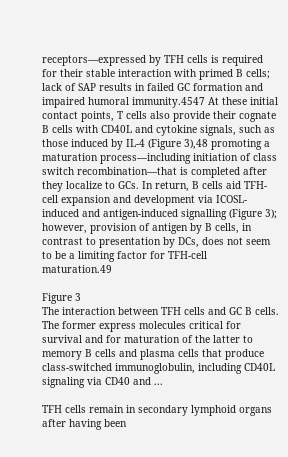receptors—expressed by TFH cells is required for their stable interaction with primed B cells; lack of SAP results in failed GC formation and impaired humoral immunity.4547 At these initial contact points, T cells also provide their cognate B cells with CD40L and cytokine signals, such as those induced by IL-4 (Figure 3),48 promoting a maturation process—including initiation of class switch recombination—that is completed after they localize to GCs. In return, B cells aid TFH-cell expansion and development via ICOSL-induced and antigen-induced signalling (Figure 3); however, provision of antigen by B cells, in contrast to presentation by DCs, does not seem to be a limiting factor for TFH-cell maturation.49

Figure 3
The interaction between TFH cells and GC B cells. The former express molecules critical for survival and for maturation of the latter to memory B cells and plasma cells that produce class-switched immunoglobulin, including CD40L signaling via CD40 and ...

TFH cells remain in secondary lymphoid organs after having been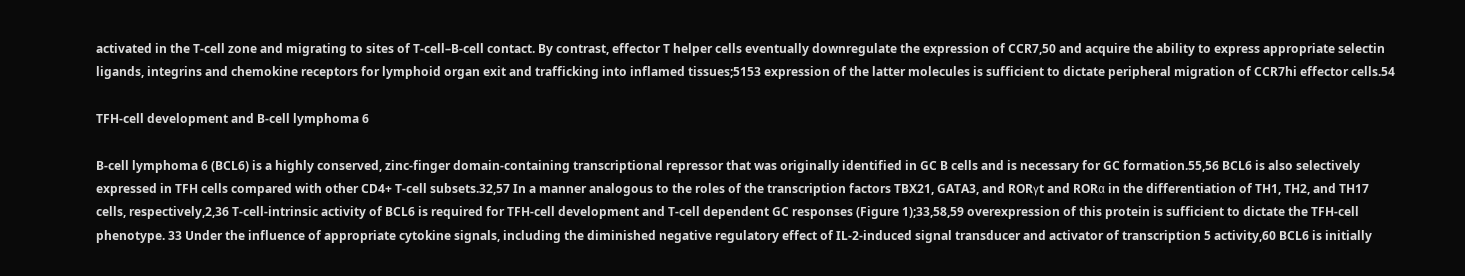activated in the T-cell zone and migrating to sites of T-cell–B-cell contact. By contrast, effector T helper cells eventually downregulate the expression of CCR7,50 and acquire the ability to express appropriate selectin ligands, integrins and chemokine receptors for lymphoid organ exit and trafficking into inflamed tissues;5153 expression of the latter molecules is sufficient to dictate peripheral migration of CCR7hi effector cells.54

TFH-cell development and B-cell lymphoma 6

B-cell lymphoma 6 (BCL6) is a highly conserved, zinc-finger domain-containing transcriptional repressor that was originally identified in GC B cells and is necessary for GC formation.55,56 BCL6 is also selectively expressed in TFH cells compared with other CD4+ T-cell subsets.32,57 In a manner analogous to the roles of the transcription factors TBX21, GATA3, and RORγt and RORα in the differentiation of TH1, TH2, and TH17 cells, respectively,2,36 T-cell-intrinsic activity of BCL6 is required for TFH-cell development and T-cell dependent GC responses (Figure 1);33,58,59 overexpression of this protein is sufficient to dictate the TFH-cell phenotype. 33 Under the influence of appropriate cytokine signals, including the diminished negative regulatory effect of IL-2-induced signal transducer and activator of transcription 5 activity,60 BCL6 is initially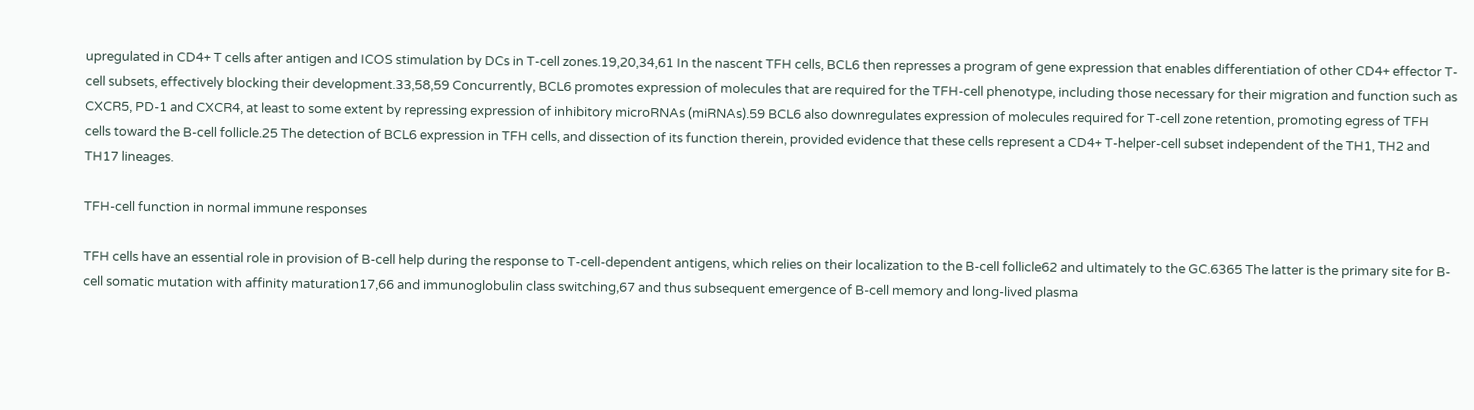upregulated in CD4+ T cells after antigen and ICOS stimulation by DCs in T-cell zones.19,20,34,61 In the nascent TFH cells, BCL6 then represses a program of gene expression that enables differentiation of other CD4+ effector T-cell subsets, effectively blocking their development.33,58,59 Concurrently, BCL6 promotes expression of molecules that are required for the TFH-cell phenotype, including those necessary for their migration and function such as CXCR5, PD-1 and CXCR4, at least to some extent by repressing expression of inhibitory microRNAs (miRNAs).59 BCL6 also downregulates expression of molecules required for T-cell zone retention, promoting egress of TFH cells toward the B-cell follicle.25 The detection of BCL6 expression in TFH cells, and dissection of its function therein, provided evidence that these cells represent a CD4+ T-helper-cell subset independent of the TH1, TH2 and TH17 lineages.

TFH-cell function in normal immune responses

TFH cells have an essential role in provision of B-cell help during the response to T-cell-dependent antigens, which relies on their localization to the B-cell follicle62 and ultimately to the GC.6365 The latter is the primary site for B-cell somatic mutation with affinity maturation17,66 and immunoglobulin class switching,67 and thus subsequent emergence of B-cell memory and long-lived plasma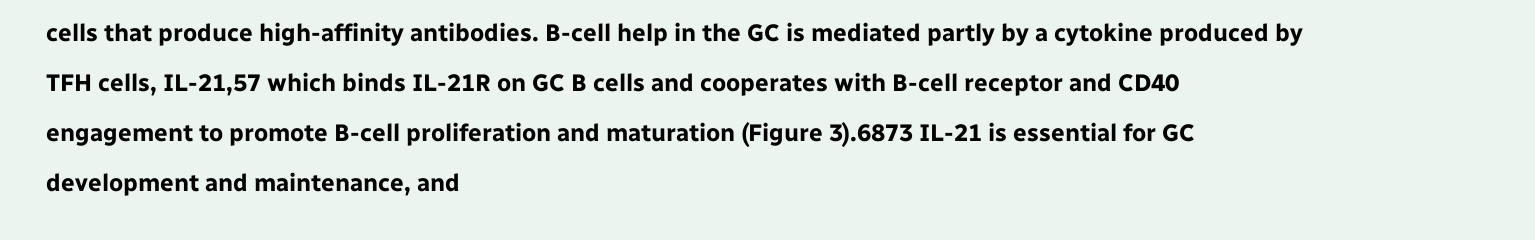cells that produce high-affinity antibodies. B-cell help in the GC is mediated partly by a cytokine produced by TFH cells, IL-21,57 which binds IL-21R on GC B cells and cooperates with B-cell receptor and CD40 engagement to promote B-cell proliferation and maturation (Figure 3).6873 IL-21 is essential for GC development and maintenance, and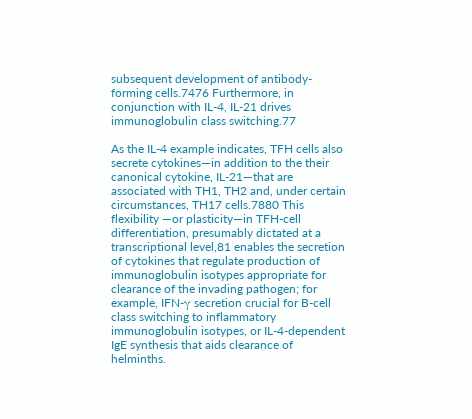subsequent development of antibody-forming cells.7476 Furthermore, in conjunction with IL-4, IL-21 drives immunoglobulin class switching.77

As the IL-4 example indicates, TFH cells also secrete cytokines—in addition to the their canonical cytokine, IL-21—that are associated with TH1, TH2 and, under certain circumstances, TH17 cells.7880 This flexibility —or plasticity—in TFH-cell differentiation, presumably dictated at a transcriptional level,81 enables the secretion of cytokines that regulate production of immunoglobulin isotypes appropriate for clearance of the invading pathogen; for example, IFN-γ secretion crucial for B-cell class switching to inflammatory immunoglobulin isotypes, or IL-4-dependent IgE synthesis that aids clearance of helminths.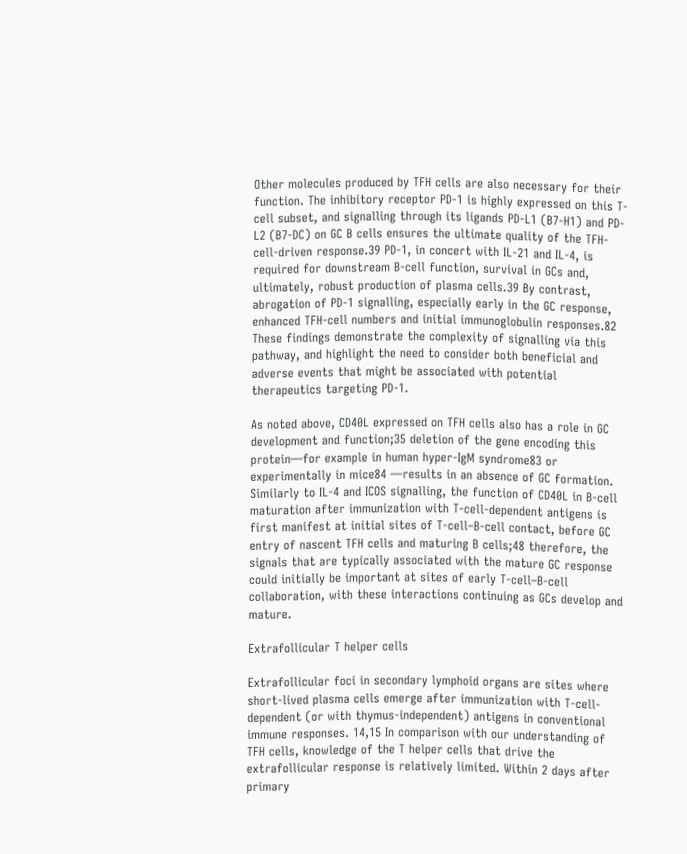Other molecules produced by TFH cells are also necessary for their function. The inhibitory receptor PD-1 is highly expressed on this T-cell subset, and signalling through its ligands PD-L1 (B7-H1) and PD-L2 (B7-DC) on GC B cells ensures the ultimate quality of the TFH-cell-driven response.39 PD-1, in concert with IL-21 and IL-4, is required for downstream B-cell function, survival in GCs and, ultimately, robust production of plasma cells.39 By contrast, abrogation of PD-1 signalling, especially early in the GC response, enhanced TFH-cell numbers and initial immunoglobulin responses.82 These findings demonstrate the complexity of signalling via this pathway, and highlight the need to consider both beneficial and adverse events that might be associated with potential therapeutics targeting PD-1.

As noted above, CD40L expressed on TFH cells also has a role in GC development and function;35 deletion of the gene encoding this protein—for example in human hyper-IgM syndrome83 or experimentally in mice84 —results in an absence of GC formation. Similarly to IL-4 and ICOS signalling, the function of CD40L in B-cell maturation after immunization with T-cell-dependent antigens is first manifest at initial sites of T-cell–B-cell contact, before GC entry of nascent TFH cells and maturing B cells;48 therefore, the signals that are typically associated with the mature GC response could initially be important at sites of early T-cell–B-cell collaboration, with these interactions continuing as GCs develop and mature.

Extrafollicular T helper cells

Extrafollicular foci in secondary lymphoid organs are sites where short-lived plasma cells emerge after immunization with T-cell-dependent (or with thymus-independent) antigens in conventional immune responses. 14,15 In comparison with our understanding of TFH cells, knowledge of the T helper cells that drive the extrafollicular response is relatively limited. Within 2 days after primary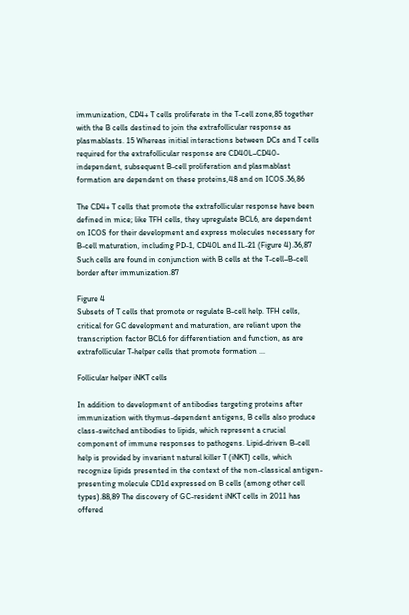immunization, CD4+ T cells proliferate in the T-cell zone,85 together with the B cells destined to join the extrafollicular response as plasmablasts. 15 Whereas initial interactions between DCs and T cells required for the extrafollicular response are CD40L–CD40-independent, subsequent B-cell proliferation and plasmablast formation are dependent on these proteins,48 and on ICOS.36,86

The CD4+ T cells that promote the extrafollicular response have been defined in mice; like TFH cells, they upregulate BCL6, are dependent on ICOS for their development and express molecules necessary for B-cell maturation, including PD-1, CD40L and IL-21 (Figure 4).36,87 Such cells are found in conjunction with B cells at the T-cell–B-cell border after immunization.87

Figure 4
Subsets of T cells that promote or regulate B-cell help. TFH cells, critical for GC development and maturation, are reliant upon the transcription factor BCL6 for differentiation and function, as are extrafollicular T-helper cells that promote formation ...

Follicular helper iNKT cells

In addition to development of antibodies targeting proteins after immunization with thymus-dependent antigens, B cells also produce class-switched antibodies to lipids, which represent a crucial component of immune responses to pathogens. Lipid-driven B-cell help is provided by invariant natural killer T (iNKT) cells, which recognize lipids presented in the context of the non-classical antigen-presenting molecule CD1d expressed on B cells (among other cell types).88,89 The discovery of GC-resident iNKT cells in 2011 has offered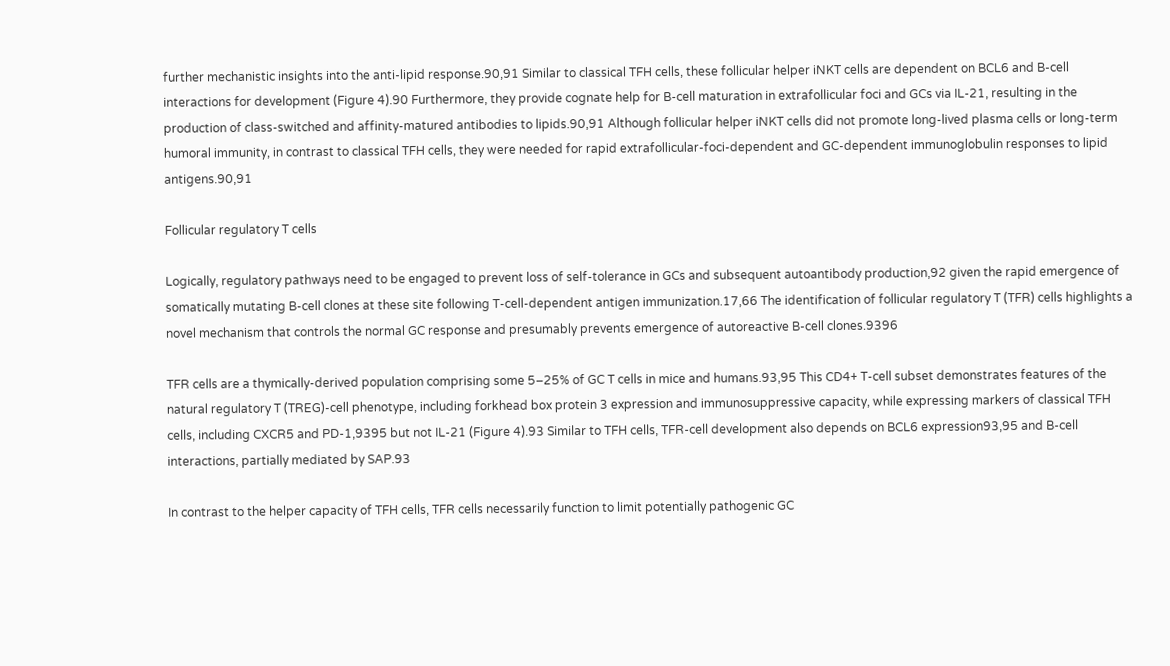further mechanistic insights into the anti-lipid response.90,91 Similar to classical TFH cells, these follicular helper iNKT cells are dependent on BCL6 and B-cell interactions for development (Figure 4).90 Furthermore, they provide cognate help for B-cell maturation in extrafollicular foci and GCs via IL-21, resulting in the production of class-switched and affinity-matured antibodies to lipids.90,91 Although follicular helper iNKT cells did not promote long-lived plasma cells or long-term humoral immunity, in contrast to classical TFH cells, they were needed for rapid extrafollicular-foci-dependent and GC-dependent immunoglobulin responses to lipid antigens.90,91

Follicular regulatory T cells

Logically, regulatory pathways need to be engaged to prevent loss of self-tolerance in GCs and subsequent autoantibody production,92 given the rapid emergence of somatically mutating B-cell clones at these site following T-cell-dependent antigen immunization.17,66 The identification of follicular regulatory T (TFR) cells highlights a novel mechanism that controls the normal GC response and presumably prevents emergence of autoreactive B-cell clones.9396

TFR cells are a thymically-derived population comprising some 5–25% of GC T cells in mice and humans.93,95 This CD4+ T-cell subset demonstrates features of the natural regulatory T (TREG)-cell phenotype, including forkhead box protein 3 expression and immunosuppressive capacity, while expressing markers of classical TFH cells, including CXCR5 and PD-1,9395 but not IL-21 (Figure 4).93 Similar to TFH cells, TFR-cell development also depends on BCL6 expression93,95 and B-cell interactions, partially mediated by SAP.93

In contrast to the helper capacity of TFH cells, TFR cells necessarily function to limit potentially pathogenic GC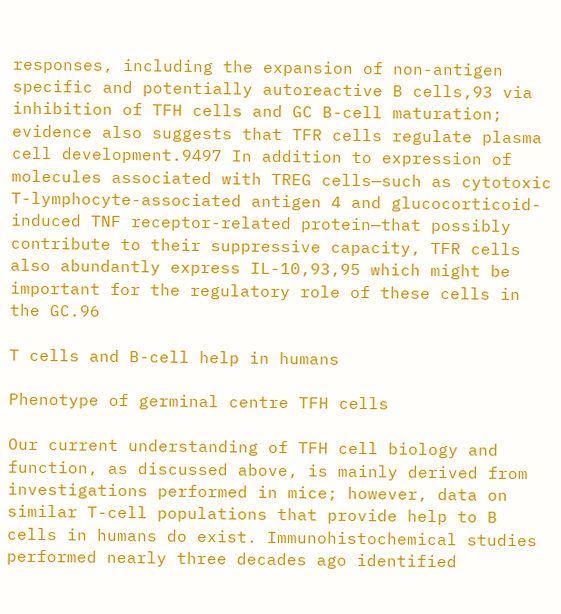responses, including the expansion of non-antigen specific and potentially autoreactive B cells,93 via inhibition of TFH cells and GC B-cell maturation; evidence also suggests that TFR cells regulate plasma cell development.9497 In addition to expression of molecules associated with TREG cells—such as cytotoxic T-lymphocyte-associated antigen 4 and glucocorticoid-induced TNF receptor-related protein—that possibly contribute to their suppressive capacity, TFR cells also abundantly express IL-10,93,95 which might be important for the regulatory role of these cells in the GC.96

T cells and B-cell help in humans

Phenotype of germinal centre TFH cells

Our current understanding of TFH cell biology and function, as discussed above, is mainly derived from investigations performed in mice; however, data on similar T-cell populations that provide help to B cells in humans do exist. Immunohistochemical studies performed nearly three decades ago identified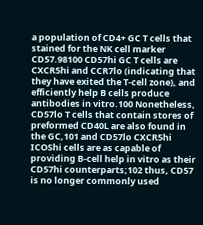a population of CD4+ GC T cells that stained for the NK cell marker CD57.98100 CD57hi GC T cells are CXCR5hi and CCR7lo (indicating that they have exited the T-cell zone), and efficiently help B cells produce antibodies in vitro.100 Nonetheless, CD57lo T cells that contain stores of preformed CD40L are also found in the GC,101 and CD57lo CXCR5hi ICOShi cells are as capable of providing B-cell help in vitro as their CD57hi counterparts;102 thus, CD57 is no longer commonly used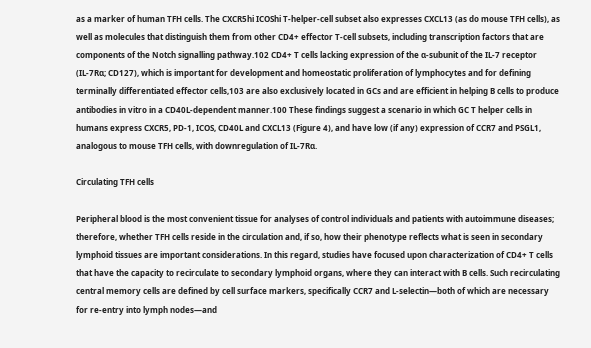as a marker of human TFH cells. The CXCR5hi ICOShi T-helper-cell subset also expresses CXCL13 (as do mouse TFH cells), as well as molecules that distinguish them from other CD4+ effector T-cell subsets, including transcription factors that are components of the Notch signalling pathway.102 CD4+ T cells lacking expression of the α-subunit of the IL-7 receptor (IL-7Rα; CD127), which is important for development and homeostatic proliferation of lymphocytes and for defining terminally differentiated effector cells,103 are also exclusively located in GCs and are efficient in helping B cells to produce antibodies in vitro in a CD40L-dependent manner.100 These findings suggest a scenario in which GC T helper cells in humans express CXCR5, PD-1, ICOS, CD40L and CXCL13 (Figure 4), and have low (if any) expression of CCR7 and PSGL1, analogous to mouse TFH cells, with downregulation of IL-7Rα.

Circulating TFH cells

Peripheral blood is the most convenient tissue for analyses of control individuals and patients with autoimmune diseases; therefore, whether TFH cells reside in the circulation and, if so, how their phenotype reflects what is seen in secondary lymphoid tissues are important considerations. In this regard, studies have focused upon characterization of CD4+ T cells that have the capacity to recirculate to secondary lymphoid organs, where they can interact with B cells. Such recirculating central memory cells are defined by cell surface markers, specifically CCR7 and L-selectin—both of which are necessary for re-entry into lymph nodes—and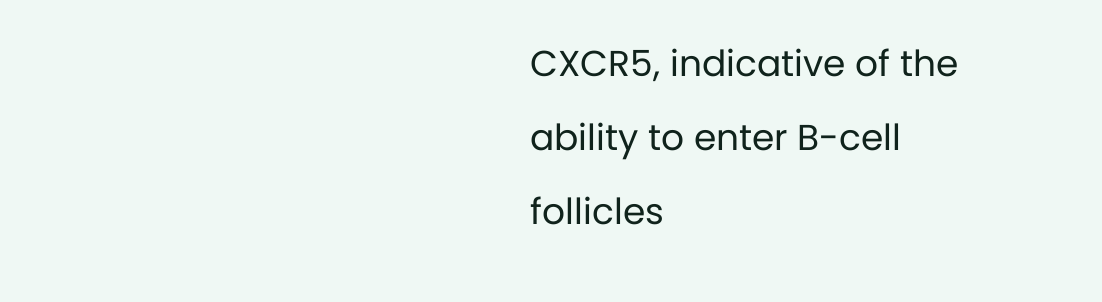CXCR5, indicative of the ability to enter B-cell follicles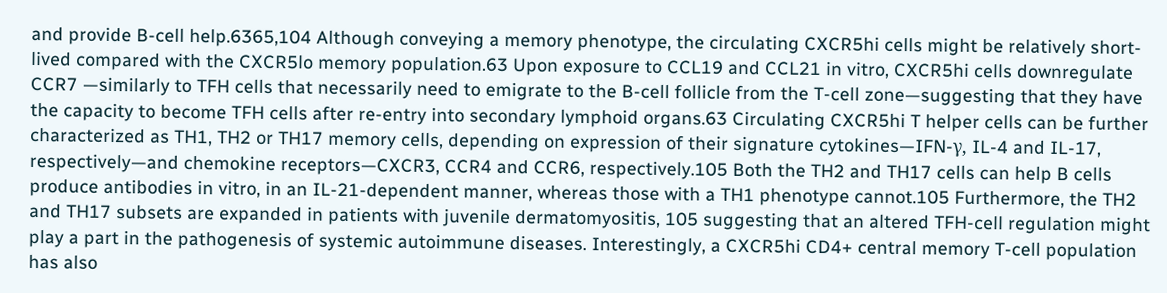and provide B-cell help.6365,104 Although conveying a memory phenotype, the circulating CXCR5hi cells might be relatively short-lived compared with the CXCR5lo memory population.63 Upon exposure to CCL19 and CCL21 in vitro, CXCR5hi cells downregulate CCR7 —similarly to TFH cells that necessarily need to emigrate to the B-cell follicle from the T-cell zone—suggesting that they have the capacity to become TFH cells after re-entry into secondary lymphoid organs.63 Circulating CXCR5hi T helper cells can be further characterized as TH1, TH2 or TH17 memory cells, depending on expression of their signature cytokines—IFN-γ, IL-4 and IL-17, respectively—and chemokine receptors—CXCR3, CCR4 and CCR6, respectively.105 Both the TH2 and TH17 cells can help B cells produce antibodies in vitro, in an IL-21-dependent manner, whereas those with a TH1 phenotype cannot.105 Furthermore, the TH2 and TH17 subsets are expanded in patients with juvenile dermatomyositis, 105 suggesting that an altered TFH-cell regulation might play a part in the pathogenesis of systemic autoimmune diseases. Interestingly, a CXCR5hi CD4+ central memory T-cell population has also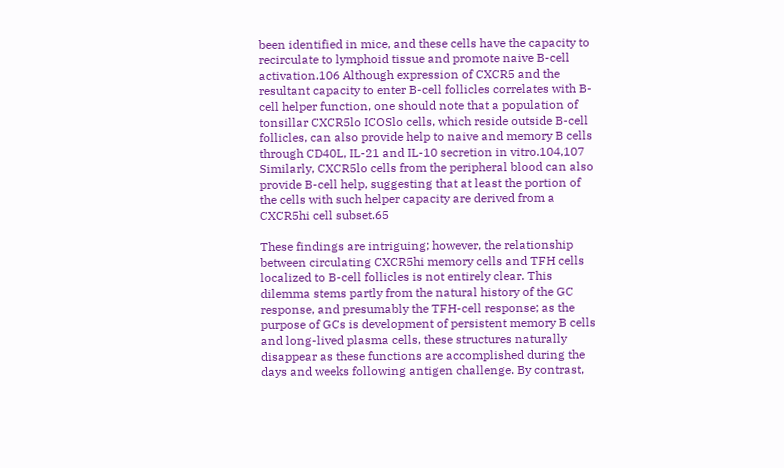been identified in mice, and these cells have the capacity to recirculate to lymphoid tissue and promote naive B-cell activation.106 Although expression of CXCR5 and the resultant capacity to enter B-cell follicles correlates with B-cell helper function, one should note that a population of tonsillar CXCR5lo ICOSlo cells, which reside outside B-cell follicles, can also provide help to naive and memory B cells through CD40L, IL-21 and IL-10 secretion in vitro.104,107 Similarly, CXCR5lo cells from the peripheral blood can also provide B-cell help, suggesting that at least the portion of the cells with such helper capacity are derived from a CXCR5hi cell subset.65

These findings are intriguing; however, the relationship between circulating CXCR5hi memory cells and TFH cells localized to B-cell follicles is not entirely clear. This dilemma stems partly from the natural history of the GC response, and presumably the TFH-cell response; as the purpose of GCs is development of persistent memory B cells and long-lived plasma cells, these structures naturally disappear as these functions are accomplished during the days and weeks following antigen challenge. By contrast,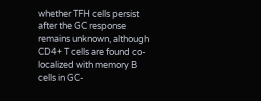whether TFH cells persist after the GC response remains unknown, although CD4+ T cells are found co-localized with memory B cells in GC-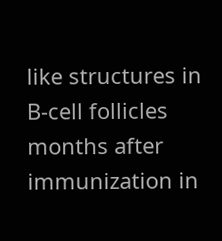like structures in B-cell follicles months after immunization in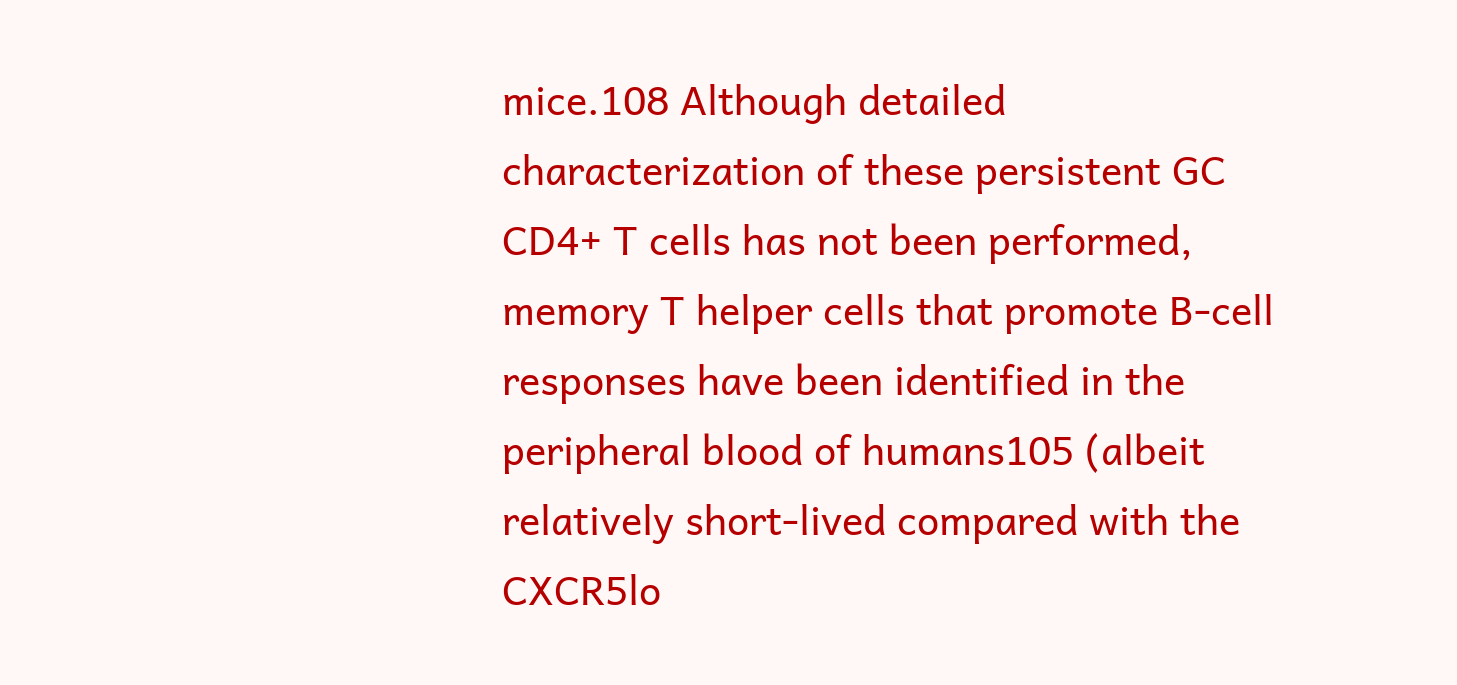mice.108 Although detailed characterization of these persistent GC CD4+ T cells has not been performed, memory T helper cells that promote B-cell responses have been identified in the peripheral blood of humans105 (albeit relatively short-lived compared with the CXCR5lo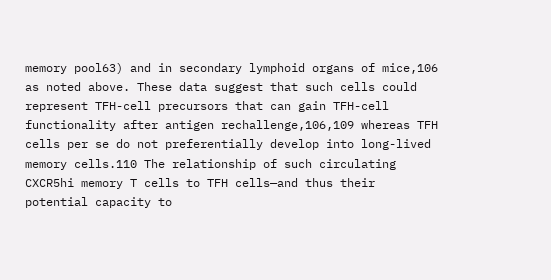memory pool63) and in secondary lymphoid organs of mice,106 as noted above. These data suggest that such cells could represent TFH-cell precursors that can gain TFH-cell functionality after antigen rechallenge,106,109 whereas TFH cells per se do not preferentially develop into long-lived memory cells.110 The relationship of such circulating CXCR5hi memory T cells to TFH cells—and thus their potential capacity to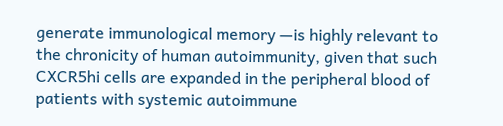generate immunological memory —is highly relevant to the chronicity of human autoimmunity, given that such CXCR5hi cells are expanded in the peripheral blood of patients with systemic autoimmune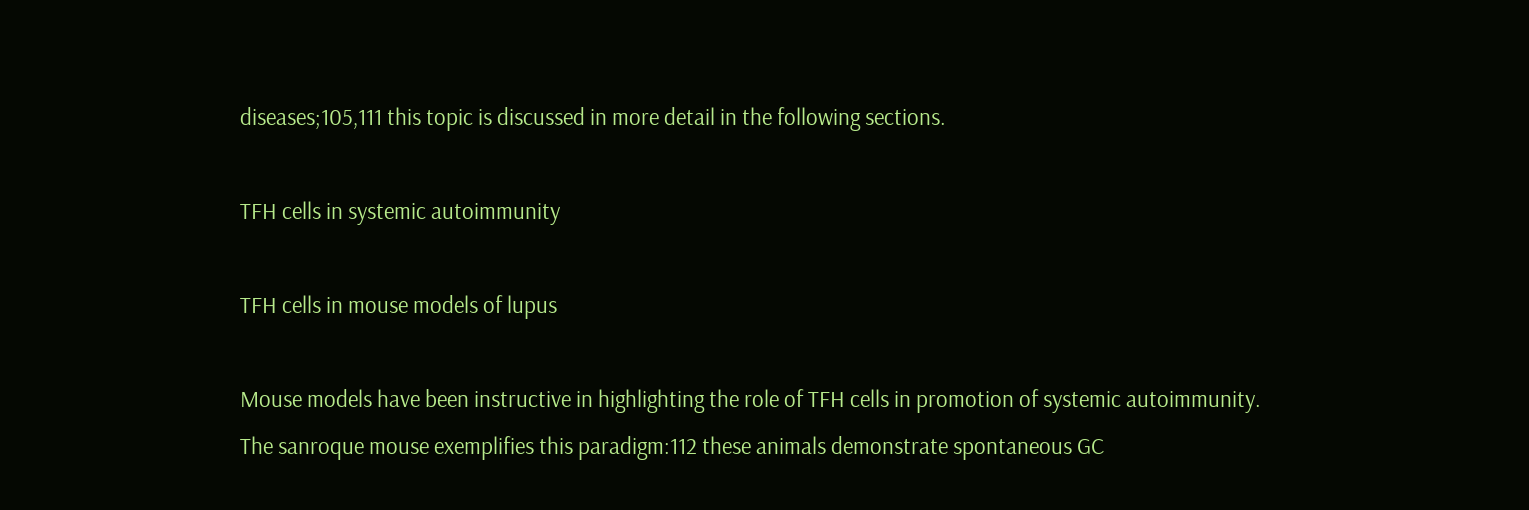diseases;105,111 this topic is discussed in more detail in the following sections.

TFH cells in systemic autoimmunity

TFH cells in mouse models of lupus

Mouse models have been instructive in highlighting the role of TFH cells in promotion of systemic autoimmunity. The sanroque mouse exemplifies this paradigm:112 these animals demonstrate spontaneous GC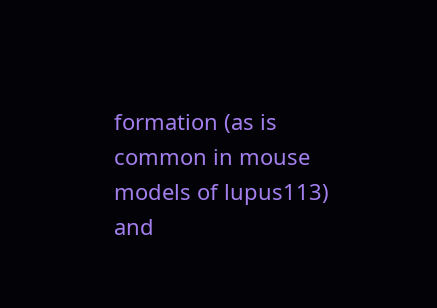formation (as is common in mouse models of lupus113) and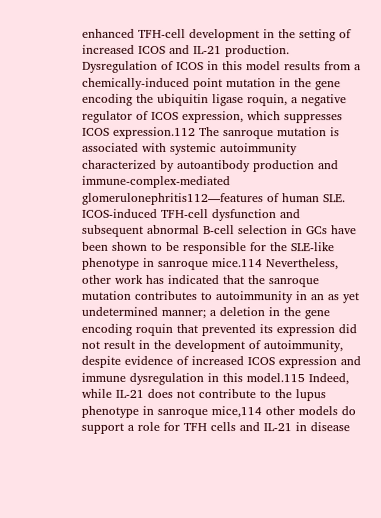enhanced TFH-cell development in the setting of increased ICOS and IL-21 production. Dysregulation of ICOS in this model results from a chemically-induced point mutation in the gene encoding the ubiquitin ligase roquin, a negative regulator of ICOS expression, which suppresses ICOS expression.112 The sanroque mutation is associated with systemic autoimmunity characterized by autoantibody production and immune-complex-mediated glomerulonephritis112—features of human SLE. ICOS-induced TFH-cell dysfunction and subsequent abnormal B-cell selection in GCs have been shown to be responsible for the SLE-like phenotype in sanroque mice.114 Nevertheless, other work has indicated that the sanroque mutation contributes to autoimmunity in an as yet undetermined manner; a deletion in the gene encoding roquin that prevented its expression did not result in the development of autoimmunity, despite evidence of increased ICOS expression and immune dysregulation in this model.115 Indeed, while IL-21 does not contribute to the lupus phenotype in sanroque mice,114 other models do support a role for TFH cells and IL-21 in disease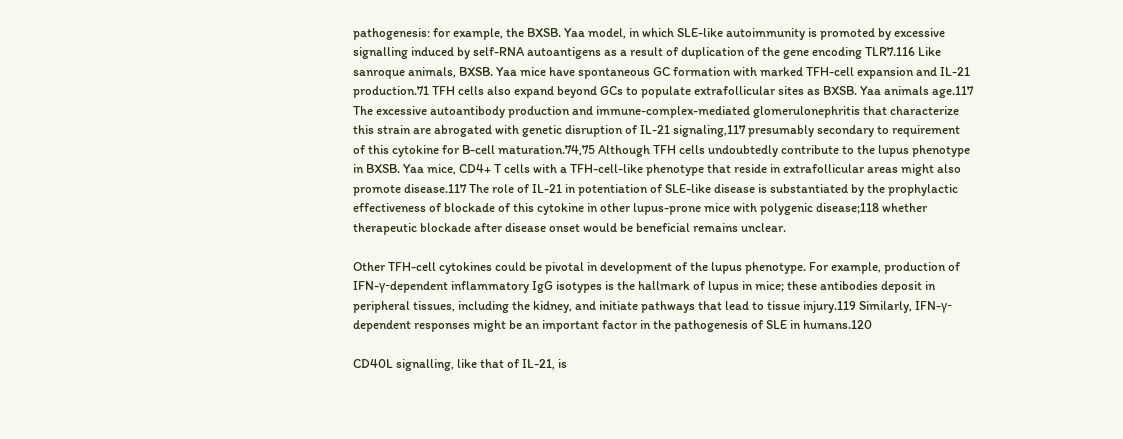pathogenesis: for example, the BXSB. Yaa model, in which SLE-like autoimmunity is promoted by excessive signalling induced by self-RNA autoantigens as a result of duplication of the gene encoding TLR7.116 Like sanroque animals, BXSB. Yaa mice have spontaneous GC formation with marked TFH-cell expansion and IL-21 production.71 TFH cells also expand beyond GCs to populate extrafollicular sites as BXSB. Yaa animals age.117 The excessive autoantibody production and immune-complex-mediated glomerulonephritis that characterize this strain are abrogated with genetic disruption of IL-21 signaling,117 presumably secondary to requirement of this cytokine for B-cell maturation.74,75 Although TFH cells undoubtedly contribute to the lupus phenotype in BXSB. Yaa mice, CD4+ T cells with a TFH-cell-like phenotype that reside in extrafollicular areas might also promote disease.117 The role of IL-21 in potentiation of SLE-like disease is substantiated by the prophylactic effectiveness of blockade of this cytokine in other lupus-prone mice with polygenic disease;118 whether therapeutic blockade after disease onset would be beneficial remains unclear.

Other TFH-cell cytokines could be pivotal in development of the lupus phenotype. For example, production of IFN-γ-dependent inflammatory IgG isotypes is the hallmark of lupus in mice; these antibodies deposit in peripheral tissues, including the kidney, and initiate pathways that lead to tissue injury.119 Similarly, IFN-γ-dependent responses might be an important factor in the pathogenesis of SLE in humans.120

CD40L signalling, like that of IL-21, is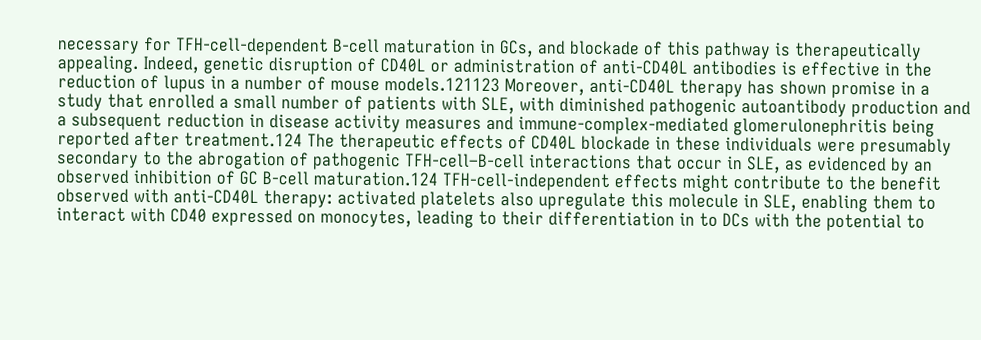necessary for TFH-cell-dependent B-cell maturation in GCs, and blockade of this pathway is therapeutically appealing. Indeed, genetic disruption of CD40L or administration of anti-CD40L antibodies is effective in the reduction of lupus in a number of mouse models.121123 Moreover, anti-CD40L therapy has shown promise in a study that enrolled a small number of patients with SLE, with diminished pathogenic autoantibody production and a subsequent reduction in disease activity measures and immune-complex-mediated glomerulonephritis being reported after treatment.124 The therapeutic effects of CD40L blockade in these individuals were presumably secondary to the abrogation of pathogenic TFH-cell–B-cell interactions that occur in SLE, as evidenced by an observed inhibition of GC B-cell maturation.124 TFH-cell-independent effects might contribute to the benefit observed with anti-CD40L therapy: activated platelets also upregulate this molecule in SLE, enabling them to interact with CD40 expressed on monocytes, leading to their differentiation in to DCs with the potential to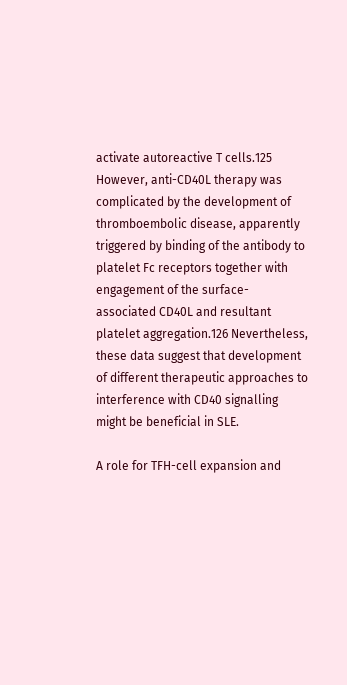activate autoreactive T cells.125 However, anti-CD40L therapy was complicated by the development of thromboembolic disease, apparently triggered by binding of the antibody to platelet Fc receptors together with engagement of the surface-associated CD40L and resultant platelet aggregation.126 Nevertheless, these data suggest that development of different therapeutic approaches to interference with CD40 signalling might be beneficial in SLE.

A role for TFH-cell expansion and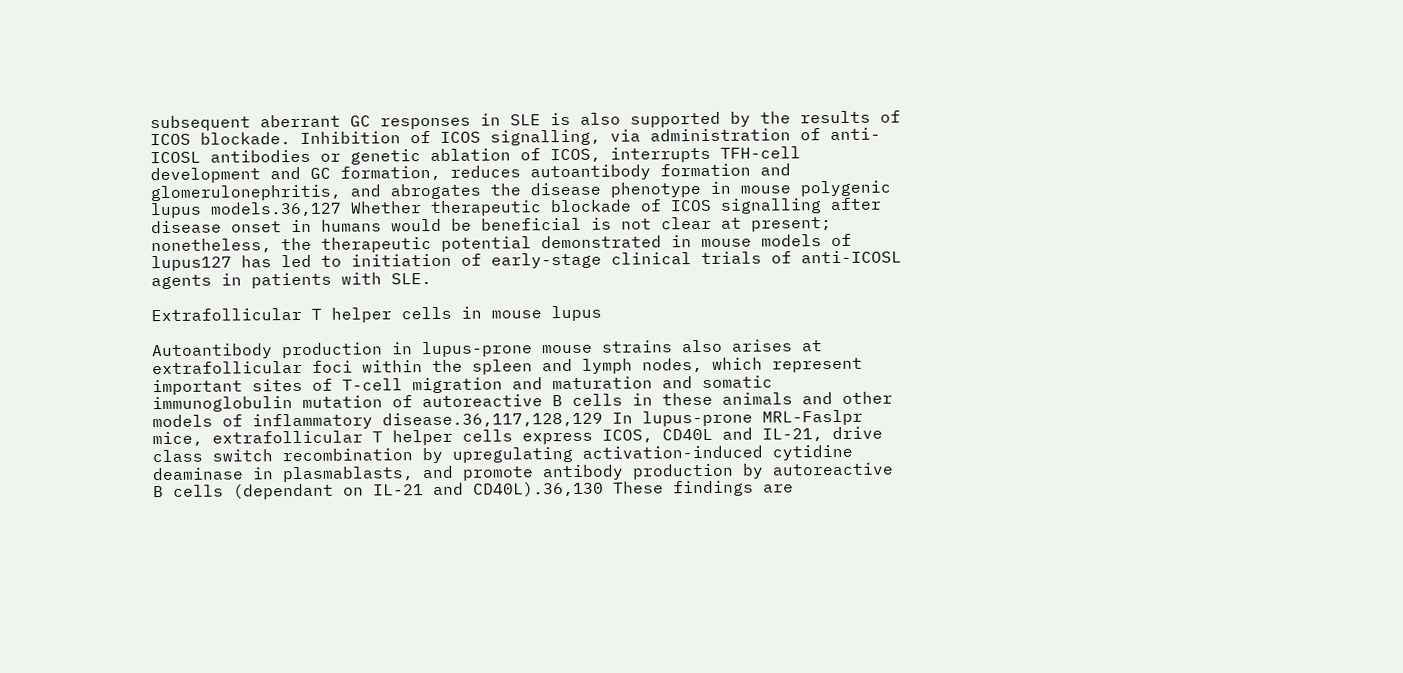subsequent aberrant GC responses in SLE is also supported by the results of ICOS blockade. Inhibition of ICOS signalling, via administration of anti-ICOSL antibodies or genetic ablation of ICOS, interrupts TFH-cell development and GC formation, reduces autoantibody formation and glomerulonephritis, and abrogates the disease phenotype in mouse polygenic lupus models.36,127 Whether therapeutic blockade of ICOS signalling after disease onset in humans would be beneficial is not clear at present; nonetheless, the therapeutic potential demonstrated in mouse models of lupus127 has led to initiation of early-stage clinical trials of anti-ICOSL agents in patients with SLE.

Extrafollicular T helper cells in mouse lupus

Autoantibody production in lupus-prone mouse strains also arises at extrafollicular foci within the spleen and lymph nodes, which represent important sites of T-cell migration and maturation and somatic immunoglobulin mutation of autoreactive B cells in these animals and other models of inflammatory disease.36,117,128,129 In lupus-prone MRL-Faslpr mice, extrafollicular T helper cells express ICOS, CD40L and IL-21, drive class switch recombination by upregulating activation-induced cytidine deaminase in plasmablasts, and promote antibody production by autoreactive B cells (dependant on IL-21 and CD40L).36,130 These findings are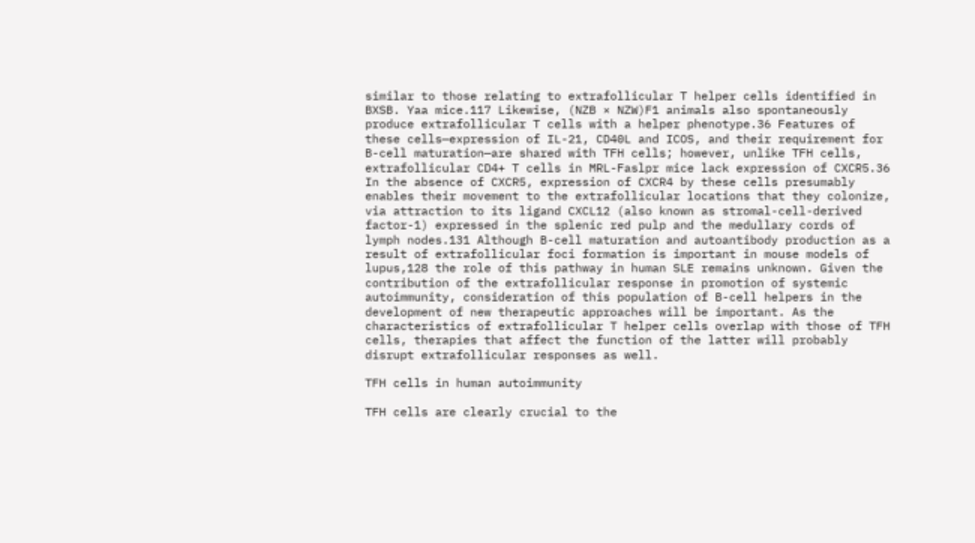similar to those relating to extrafollicular T helper cells identified in BXSB. Yaa mice.117 Likewise, (NZB × NZW)F1 animals also spontaneously produce extrafollicular T cells with a helper phenotype.36 Features of these cells—expression of IL-21, CD40L and ICOS, and their requirement for B-cell maturation—are shared with TFH cells; however, unlike TFH cells, extrafollicular CD4+ T cells in MRL-Faslpr mice lack expression of CXCR5.36 In the absence of CXCR5, expression of CXCR4 by these cells presumably enables their movement to the extrafollicular locations that they colonize, via attraction to its ligand CXCL12 (also known as stromal-cell-derived factor-1) expressed in the splenic red pulp and the medullary cords of lymph nodes.131 Although B-cell maturation and autoantibody production as a result of extrafollicular foci formation is important in mouse models of lupus,128 the role of this pathway in human SLE remains unknown. Given the contribution of the extrafollicular response in promotion of systemic autoimmunity, consideration of this population of B-cell helpers in the development of new therapeutic approaches will be important. As the characteristics of extrafollicular T helper cells overlap with those of TFH cells, therapies that affect the function of the latter will probably disrupt extrafollicular responses as well.

TFH cells in human autoimmunity

TFH cells are clearly crucial to the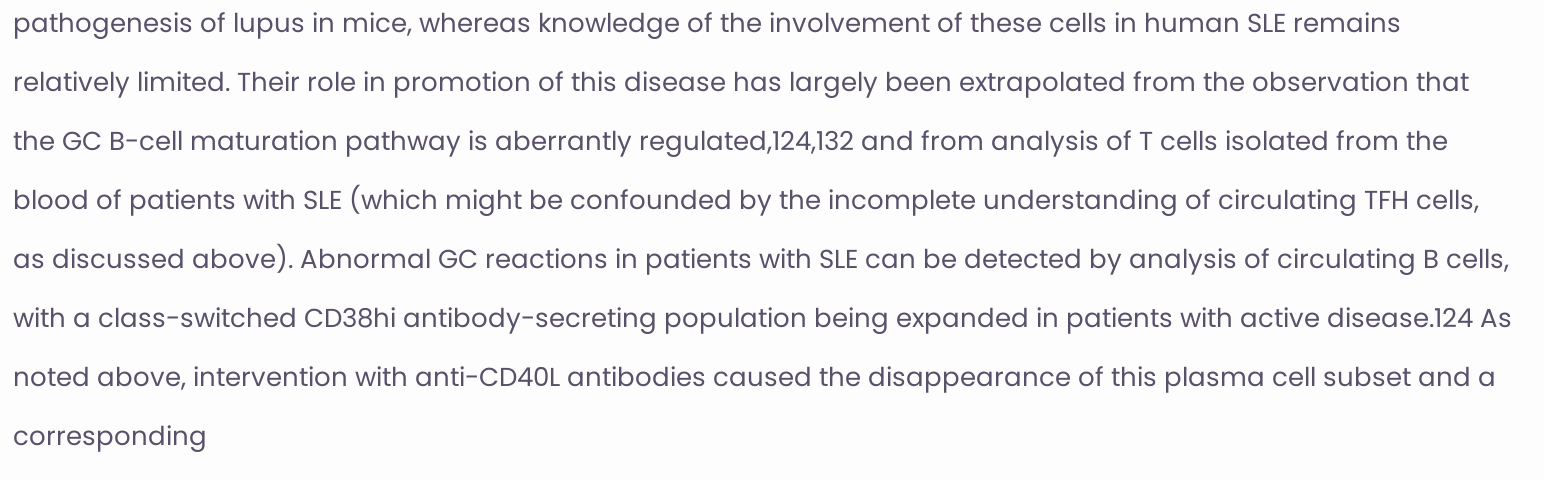pathogenesis of lupus in mice, whereas knowledge of the involvement of these cells in human SLE remains relatively limited. Their role in promotion of this disease has largely been extrapolated from the observation that the GC B-cell maturation pathway is aberrantly regulated,124,132 and from analysis of T cells isolated from the blood of patients with SLE (which might be confounded by the incomplete understanding of circulating TFH cells, as discussed above). Abnormal GC reactions in patients with SLE can be detected by analysis of circulating B cells, with a class-switched CD38hi antibody-secreting population being expanded in patients with active disease.124 As noted above, intervention with anti-CD40L antibodies caused the disappearance of this plasma cell subset and a corresponding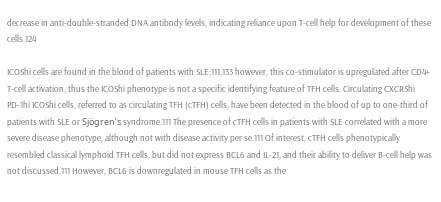decrease in anti-double-stranded DNA antibody levels, indicating reliance upon T-cell help for development of these cells.124

ICOShi cells are found in the blood of patients with SLE;111,133 however, this co-stimulator is upregulated after CD4+ T-cell activation, thus the ICOShi phenotype is not a specific identifying feature of TFH cells. Circulating CXCR5hi PD-1hi ICOShi cells, referred to as circulating TFH (cTFH) cells, have been detected in the blood of up to one-third of patients with SLE or Sjögren’s syndrome.111 The presence of cTFH cells in patients with SLE correlated with a more severe disease phenotype, although not with disease activity per se.111 Of interest, cTFH cells phenotypically resembled classical lymphoid TFH cells, but did not express BCL6 and IL-21, and their ability to deliver B-cell help was not discussed.111 However, BCL6 is downregulated in mouse TFH cells as the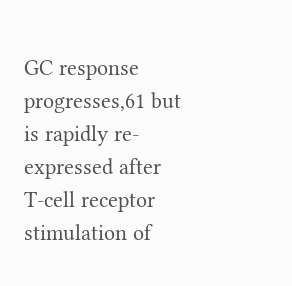GC response progresses,61 but is rapidly re-expressed after T-cell receptor stimulation of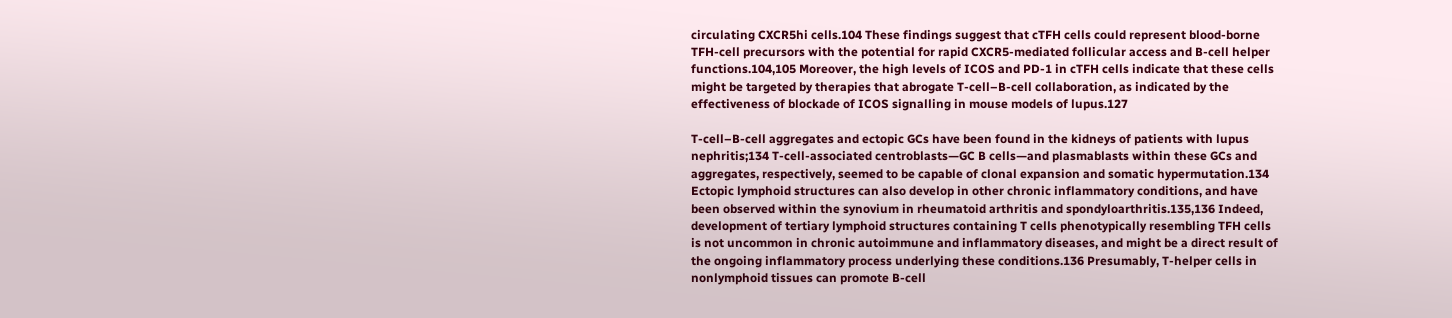circulating CXCR5hi cells.104 These findings suggest that cTFH cells could represent blood-borne TFH-cell precursors with the potential for rapid CXCR5-mediated follicular access and B-cell helper functions.104,105 Moreover, the high levels of ICOS and PD-1 in cTFH cells indicate that these cells might be targeted by therapies that abrogate T-cell–B-cell collaboration, as indicated by the effectiveness of blockade of ICOS signalling in mouse models of lupus.127

T-cell–B-cell aggregates and ectopic GCs have been found in the kidneys of patients with lupus nephritis;134 T-cell-associated centroblasts—GC B cells—and plasmablasts within these GCs and aggregates, respectively, seemed to be capable of clonal expansion and somatic hypermutation.134 Ectopic lymphoid structures can also develop in other chronic inflammatory conditions, and have been observed within the synovium in rheumatoid arthritis and spondyloarthritis.135,136 Indeed, development of tertiary lymphoid structures containing T cells phenotypically resembling TFH cells is not uncommon in chronic autoimmune and inflammatory diseases, and might be a direct result of the ongoing inflammatory process underlying these conditions.136 Presumably, T-helper cells in nonlymphoid tissues can promote B-cell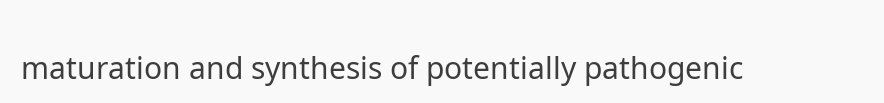maturation and synthesis of potentially pathogenic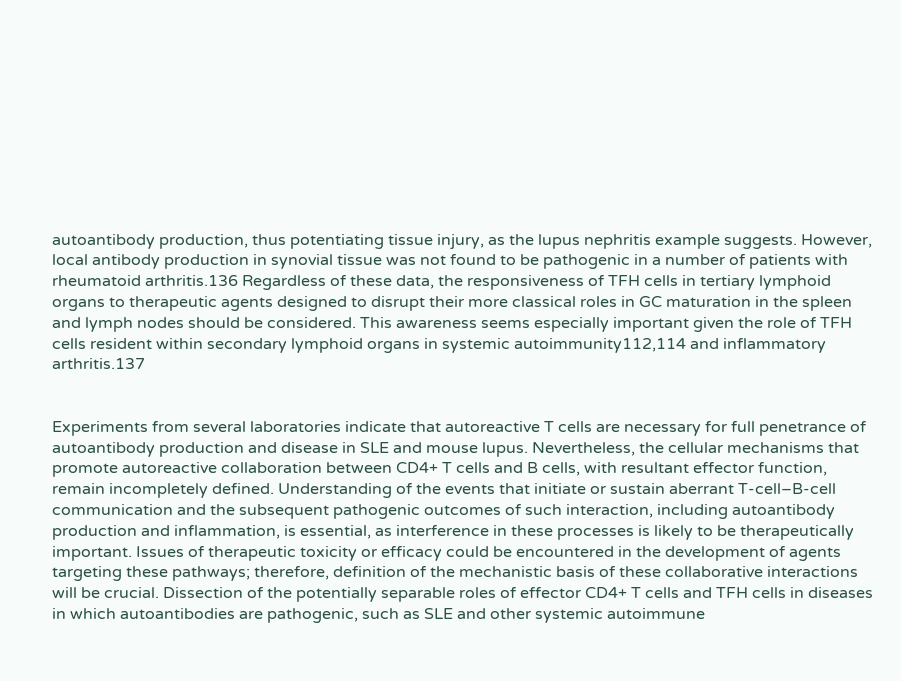autoantibody production, thus potentiating tissue injury, as the lupus nephritis example suggests. However, local antibody production in synovial tissue was not found to be pathogenic in a number of patients with rheumatoid arthritis.136 Regardless of these data, the responsiveness of TFH cells in tertiary lymphoid organs to therapeutic agents designed to disrupt their more classical roles in GC maturation in the spleen and lymph nodes should be considered. This awareness seems especially important given the role of TFH cells resident within secondary lymphoid organs in systemic autoimmunity112,114 and inflammatory arthritis.137


Experiments from several laboratories indicate that autoreactive T cells are necessary for full penetrance of autoantibody production and disease in SLE and mouse lupus. Nevertheless, the cellular mechanisms that promote autoreactive collaboration between CD4+ T cells and B cells, with resultant effector function, remain incompletely defined. Understanding of the events that initiate or sustain aberrant T-cell–B-cell communication and the subsequent pathogenic outcomes of such interaction, including autoantibody production and inflammation, is essential, as interference in these processes is likely to be therapeutically important. Issues of therapeutic toxicity or efficacy could be encountered in the development of agents targeting these pathways; therefore, definition of the mechanistic basis of these collaborative interactions will be crucial. Dissection of the potentially separable roles of effector CD4+ T cells and TFH cells in diseases in which autoantibodies are pathogenic, such as SLE and other systemic autoimmune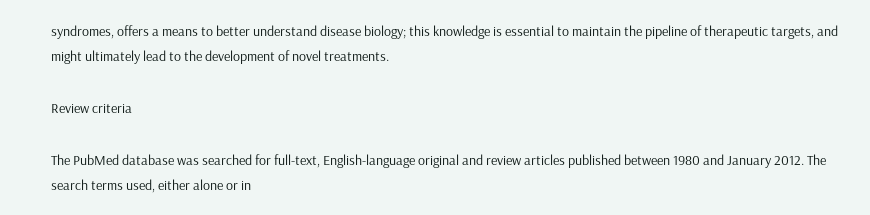syndromes, offers a means to better understand disease biology; this knowledge is essential to maintain the pipeline of therapeutic targets, and might ultimately lead to the development of novel treatments.

Review criteria

The PubMed database was searched for full-text, English-language original and review articles published between 1980 and January 2012. The search terms used, either alone or in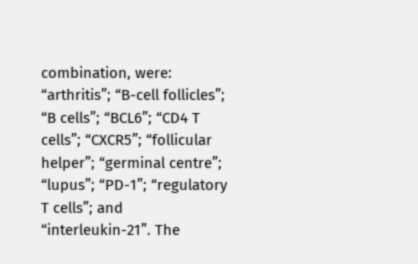combination, were: “arthritis”; “B-cell follicles”; “B cells”; “BCL6”; “CD4 T cells”; “CXCR5”; “follicular helper”; “germinal centre”; “lupus”; “PD-1”; “regulatory T cells”; and “interleukin-21”. The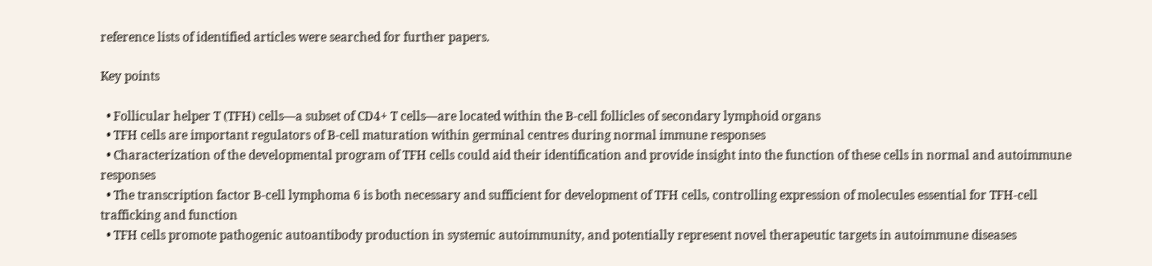reference lists of identified articles were searched for further papers.

Key points

  • Follicular helper T (TFH) cells—a subset of CD4+ T cells—are located within the B-cell follicles of secondary lymphoid organs
  • TFH cells are important regulators of B-cell maturation within germinal centres during normal immune responses
  • Characterization of the developmental program of TFH cells could aid their identification and provide insight into the function of these cells in normal and autoimmune responses
  • The transcription factor B-cell lymphoma 6 is both necessary and sufficient for development of TFH cells, controlling expression of molecules essential for TFH-cell trafficking and function
  • TFH cells promote pathogenic autoantibody production in systemic autoimmunity, and potentially represent novel therapeutic targets in autoimmune diseases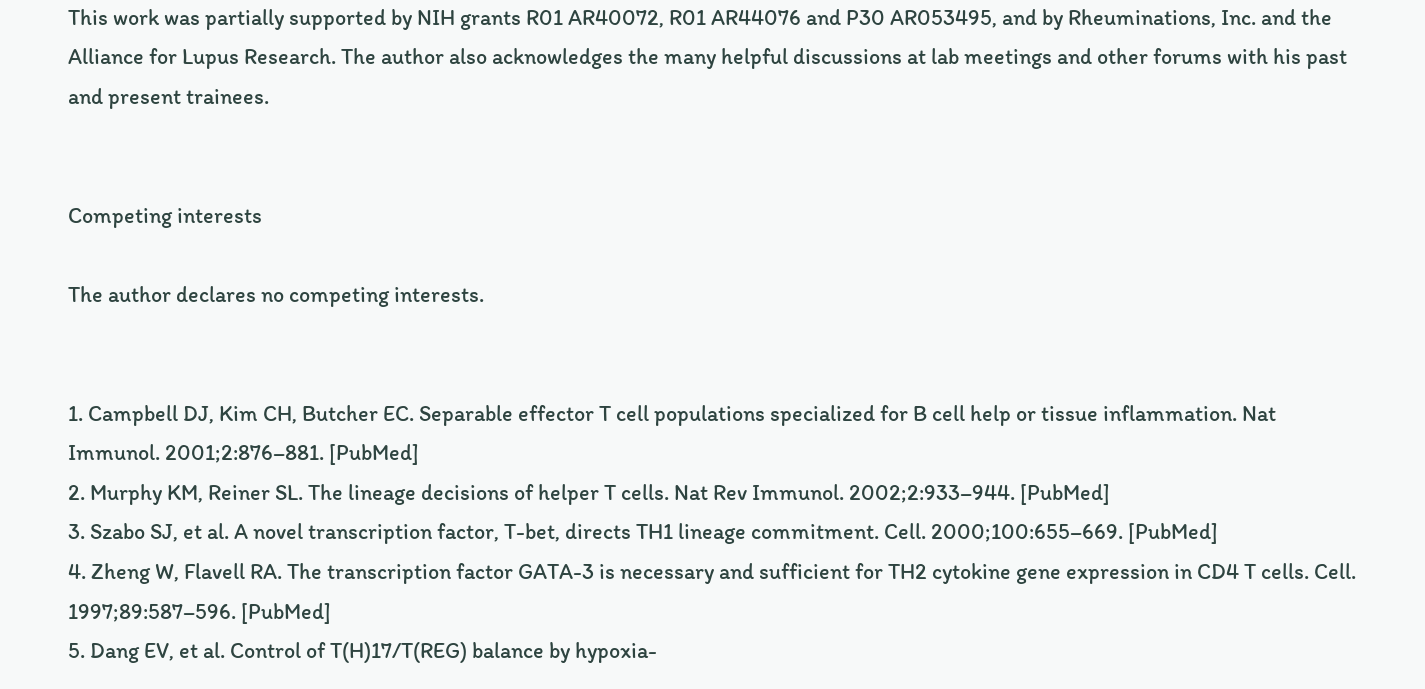This work was partially supported by NIH grants R01 AR40072, R01 AR44076 and P30 AR053495, and by Rheuminations, Inc. and the Alliance for Lupus Research. The author also acknowledges the many helpful discussions at lab meetings and other forums with his past and present trainees.


Competing interests

The author declares no competing interests.


1. Campbell DJ, Kim CH, Butcher EC. Separable effector T cell populations specialized for B cell help or tissue inflammation. Nat Immunol. 2001;2:876–881. [PubMed]
2. Murphy KM, Reiner SL. The lineage decisions of helper T cells. Nat Rev Immunol. 2002;2:933–944. [PubMed]
3. Szabo SJ, et al. A novel transcription factor, T-bet, directs TH1 lineage commitment. Cell. 2000;100:655–669. [PubMed]
4. Zheng W, Flavell RA. The transcription factor GATA-3 is necessary and sufficient for TH2 cytokine gene expression in CD4 T cells. Cell. 1997;89:587–596. [PubMed]
5. Dang EV, et al. Control of T(H)17/T(REG) balance by hypoxia-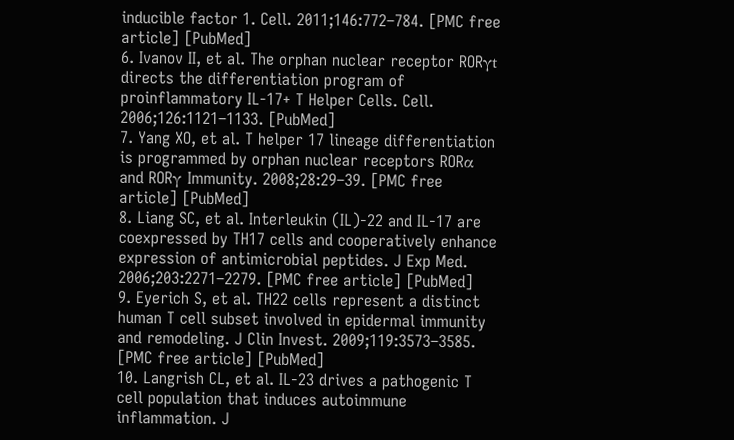inducible factor 1. Cell. 2011;146:772–784. [PMC free article] [PubMed]
6. Ivanov II, et al. The orphan nuclear receptor RORγt directs the differentiation program of proinflammatory IL-17+ T Helper Cells. Cell. 2006;126:1121–1133. [PubMed]
7. Yang XO, et al. T helper 17 lineage differentiation is programmed by orphan nuclear receptors RORα and RORγ Immunity. 2008;28:29–39. [PMC free article] [PubMed]
8. Liang SC, et al. Interleukin (IL)-22 and IL-17 are coexpressed by TH17 cells and cooperatively enhance expression of antimicrobial peptides. J Exp Med. 2006;203:2271–2279. [PMC free article] [PubMed]
9. Eyerich S, et al. TH22 cells represent a distinct human T cell subset involved in epidermal immunity and remodeling. J Clin Invest. 2009;119:3573–3585. [PMC free article] [PubMed]
10. Langrish CL, et al. IL-23 drives a pathogenic T cell population that induces autoimmune inflammation. J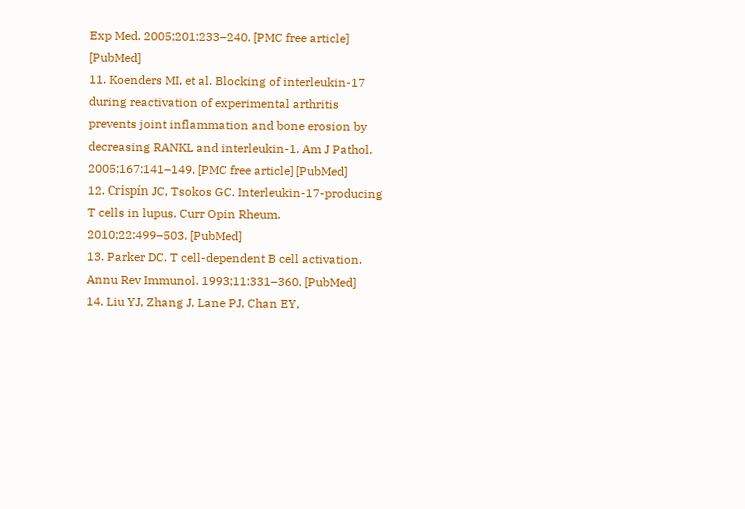Exp Med. 2005;201:233–240. [PMC free article] [PubMed]
11. Koenders MI, et al. Blocking of interleukin-17 during reactivation of experimental arthritis prevents joint inflammation and bone erosion by decreasing RANKL and interleukin-1. Am J Pathol. 2005;167:141–149. [PMC free article] [PubMed]
12. Crispín JC, Tsokos GC. Interleukin-17-producing T cells in lupus. Curr Opin Rheum. 2010;22:499–503. [PubMed]
13. Parker DC. T cell-dependent B cell activation. Annu Rev Immunol. 1993;11:331–360. [PubMed]
14. Liu YJ, Zhang J, Lane PJ, Chan EY,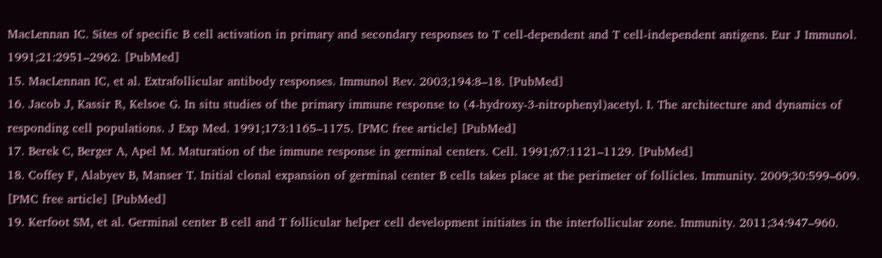MacLennan IC. Sites of specific B cell activation in primary and secondary responses to T cell-dependent and T cell-independent antigens. Eur J Immunol. 1991;21:2951–2962. [PubMed]
15. MacLennan IC, et al. Extrafollicular antibody responses. Immunol Rev. 2003;194:8–18. [PubMed]
16. Jacob J, Kassir R, Kelsoe G. In situ studies of the primary immune response to (4-hydroxy-3-nitrophenyl)acetyl. I. The architecture and dynamics of responding cell populations. J Exp Med. 1991;173:1165–1175. [PMC free article] [PubMed]
17. Berek C, Berger A, Apel M. Maturation of the immune response in germinal centers. Cell. 1991;67:1121–1129. [PubMed]
18. Coffey F, Alabyev B, Manser T. Initial clonal expansion of germinal center B cells takes place at the perimeter of follicles. Immunity. 2009;30:599–609. [PMC free article] [PubMed]
19. Kerfoot SM, et al. Germinal center B cell and T follicular helper cell development initiates in the interfollicular zone. Immunity. 2011;34:947–960.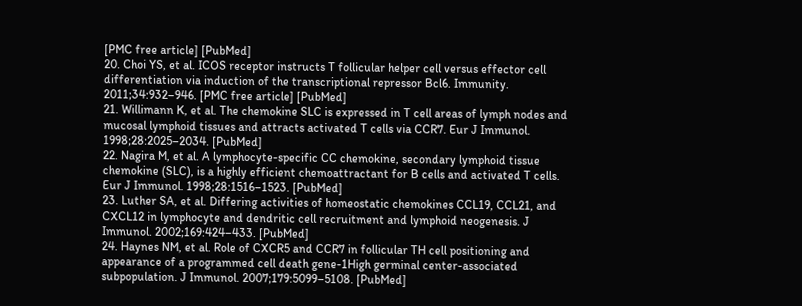[PMC free article] [PubMed]
20. Choi YS, et al. ICOS receptor instructs T follicular helper cell versus effector cell differentiation via induction of the transcriptional repressor Bcl6. Immunity. 2011;34:932–946. [PMC free article] [PubMed]
21. Willimann K, et al. The chemokine SLC is expressed in T cell areas of lymph nodes and mucosal lymphoid tissues and attracts activated T cells via CCR7. Eur J Immunol. 1998;28:2025–2034. [PubMed]
22. Nagira M, et al. A lymphocyte-specific CC chemokine, secondary lymphoid tissue chemokine (SLC), is a highly efficient chemoattractant for B cells and activated T cells. Eur J Immunol. 1998;28:1516–1523. [PubMed]
23. Luther SA, et al. Differing activities of homeostatic chemokines CCL19, CCL21, and CXCL12 in lymphocyte and dendritic cell recruitment and lymphoid neogenesis. J Immunol. 2002;169:424–433. [PubMed]
24. Haynes NM, et al. Role of CXCR5 and CCR7 in follicular TH cell positioning and appearance of a programmed cell death gene-1High germinal center-associated subpopulation. J Immunol. 2007;179:5099–5108. [PubMed]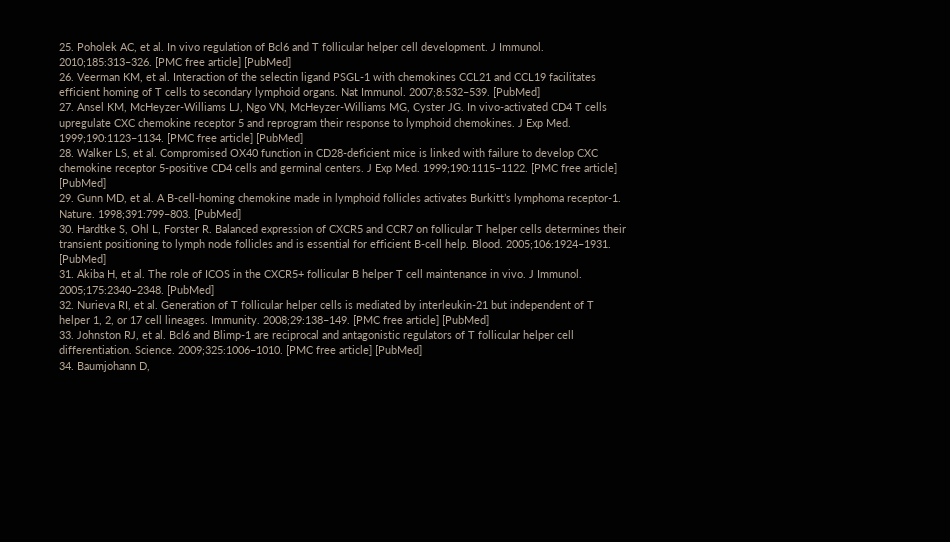25. Poholek AC, et al. In vivo regulation of Bcl6 and T follicular helper cell development. J Immunol. 2010;185:313–326. [PMC free article] [PubMed]
26. Veerman KM, et al. Interaction of the selectin ligand PSGL-1 with chemokines CCL21 and CCL19 facilitates efficient homing of T cells to secondary lymphoid organs. Nat Immunol. 2007;8:532–539. [PubMed]
27. Ansel KM, McHeyzer-Williams LJ, Ngo VN, McHeyzer-Williams MG, Cyster JG. In vivo-activated CD4 T cells upregulate CXC chemokine receptor 5 and reprogram their response to lymphoid chemokines. J Exp Med. 1999;190:1123–1134. [PMC free article] [PubMed]
28. Walker LS, et al. Compromised OX40 function in CD28-deficient mice is linked with failure to develop CXC chemokine receptor 5-positive CD4 cells and germinal centers. J Exp Med. 1999;190:1115–1122. [PMC free article] [PubMed]
29. Gunn MD, et al. A B-cell-homing chemokine made in lymphoid follicles activates Burkitt’s lymphoma receptor-1. Nature. 1998;391:799–803. [PubMed]
30. Hardtke S, Ohl L, Forster R. Balanced expression of CXCR5 and CCR7 on follicular T helper cells determines their transient positioning to lymph node follicles and is essential for efficient B-cell help. Blood. 2005;106:1924–1931. [PubMed]
31. Akiba H, et al. The role of ICOS in the CXCR5+ follicular B helper T cell maintenance in vivo. J Immunol. 2005;175:2340–2348. [PubMed]
32. Nurieva RI, et al. Generation of T follicular helper cells is mediated by interleukin-21 but independent of T helper 1, 2, or 17 cell lineages. Immunity. 2008;29:138–149. [PMC free article] [PubMed]
33. Johnston RJ, et al. Bcl6 and Blimp-1 are reciprocal and antagonistic regulators of T follicular helper cell differentiation. Science. 2009;325:1006–1010. [PMC free article] [PubMed]
34. Baumjohann D,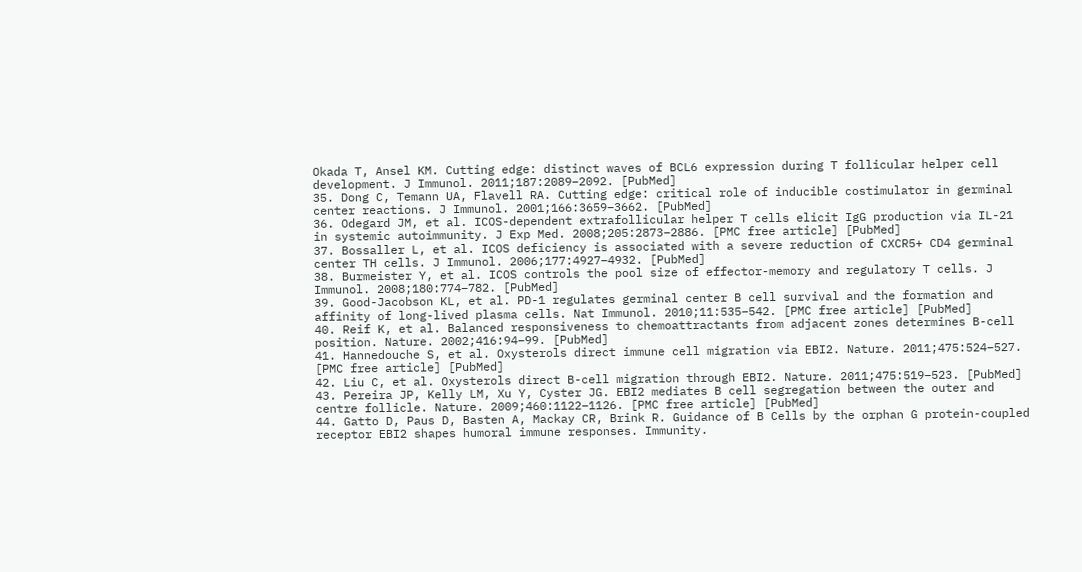Okada T, Ansel KM. Cutting edge: distinct waves of BCL6 expression during T follicular helper cell development. J Immunol. 2011;187:2089–2092. [PubMed]
35. Dong C, Temann UA, Flavell RA. Cutting edge: critical role of inducible costimulator in germinal center reactions. J Immunol. 2001;166:3659–3662. [PubMed]
36. Odegard JM, et al. ICOS-dependent extrafollicular helper T cells elicit IgG production via IL-21 in systemic autoimmunity. J Exp Med. 2008;205:2873–2886. [PMC free article] [PubMed]
37. Bossaller L, et al. ICOS deficiency is associated with a severe reduction of CXCR5+ CD4 germinal center TH cells. J Immunol. 2006;177:4927–4932. [PubMed]
38. Burmeister Y, et al. ICOS controls the pool size of effector-memory and regulatory T cells. J Immunol. 2008;180:774–782. [PubMed]
39. Good-Jacobson KL, et al. PD-1 regulates germinal center B cell survival and the formation and affinity of long-lived plasma cells. Nat Immunol. 2010;11:535–542. [PMC free article] [PubMed]
40. Reif K, et al. Balanced responsiveness to chemoattractants from adjacent zones determines B-cell position. Nature. 2002;416:94–99. [PubMed]
41. Hannedouche S, et al. Oxysterols direct immune cell migration via EBI2. Nature. 2011;475:524–527. [PMC free article] [PubMed]
42. Liu C, et al. Oxysterols direct B-cell migration through EBI2. Nature. 2011;475:519–523. [PubMed]
43. Pereira JP, Kelly LM, Xu Y, Cyster JG. EBI2 mediates B cell segregation between the outer and centre follicle. Nature. 2009;460:1122–1126. [PMC free article] [PubMed]
44. Gatto D, Paus D, Basten A, Mackay CR, Brink R. Guidance of B Cells by the orphan G protein-coupled receptor EBI2 shapes humoral immune responses. Immunity.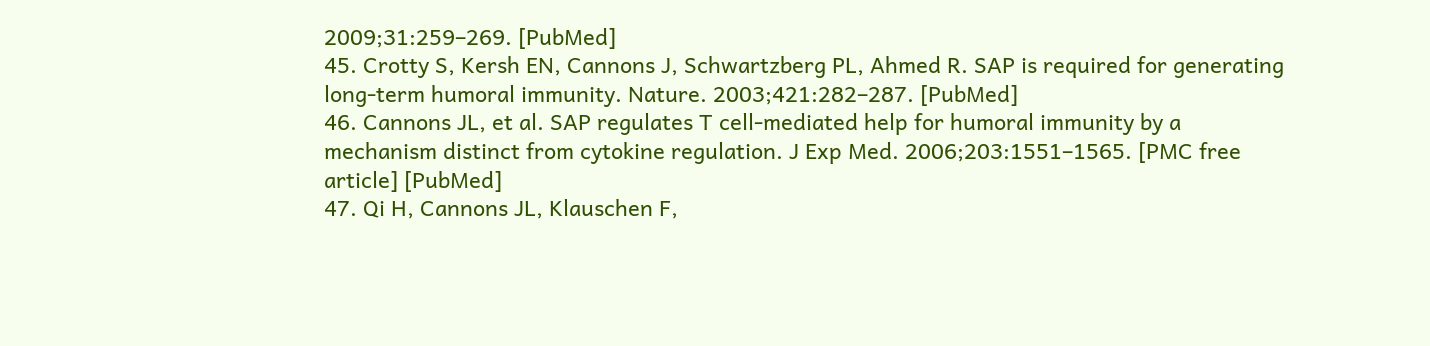2009;31:259–269. [PubMed]
45. Crotty S, Kersh EN, Cannons J, Schwartzberg PL, Ahmed R. SAP is required for generating long-term humoral immunity. Nature. 2003;421:282–287. [PubMed]
46. Cannons JL, et al. SAP regulates T cell-mediated help for humoral immunity by a mechanism distinct from cytokine regulation. J Exp Med. 2006;203:1551–1565. [PMC free article] [PubMed]
47. Qi H, Cannons JL, Klauschen F,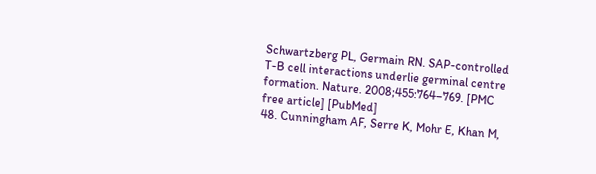Schwartzberg PL, Germain RN. SAP-controlled T-B cell interactions underlie germinal centre formation. Nature. 2008;455:764–769. [PMC free article] [PubMed]
48. Cunningham AF, Serre K, Mohr E, Khan M,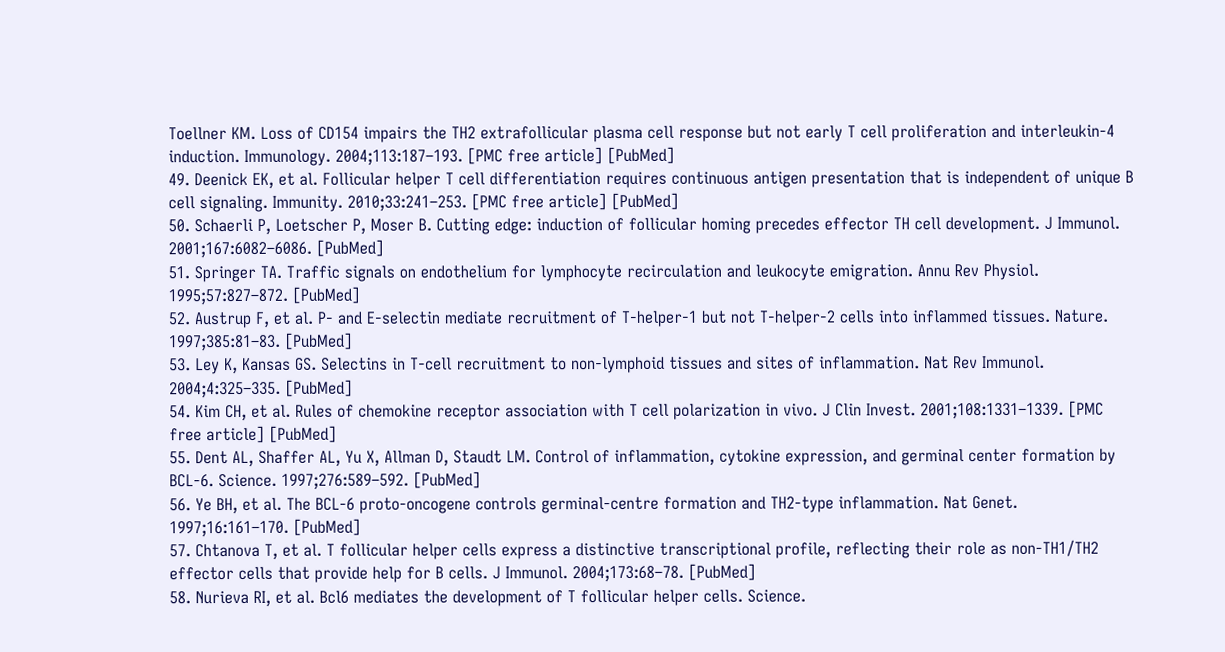Toellner KM. Loss of CD154 impairs the TH2 extrafollicular plasma cell response but not early T cell proliferation and interleukin-4 induction. Immunology. 2004;113:187–193. [PMC free article] [PubMed]
49. Deenick EK, et al. Follicular helper T cell differentiation requires continuous antigen presentation that is independent of unique B cell signaling. Immunity. 2010;33:241–253. [PMC free article] [PubMed]
50. Schaerli P, Loetscher P, Moser B. Cutting edge: induction of follicular homing precedes effector TH cell development. J Immunol. 2001;167:6082–6086. [PubMed]
51. Springer TA. Traffic signals on endothelium for lymphocyte recirculation and leukocyte emigration. Annu Rev Physiol. 1995;57:827–872. [PubMed]
52. Austrup F, et al. P- and E-selectin mediate recruitment of T-helper-1 but not T-helper-2 cells into inflammed tissues. Nature. 1997;385:81–83. [PubMed]
53. Ley K, Kansas GS. Selectins in T-cell recruitment to non-lymphoid tissues and sites of inflammation. Nat Rev Immunol. 2004;4:325–335. [PubMed]
54. Kim CH, et al. Rules of chemokine receptor association with T cell polarization in vivo. J Clin Invest. 2001;108:1331–1339. [PMC free article] [PubMed]
55. Dent AL, Shaffer AL, Yu X, Allman D, Staudt LM. Control of inflammation, cytokine expression, and germinal center formation by BCL-6. Science. 1997;276:589–592. [PubMed]
56. Ye BH, et al. The BCL-6 proto-oncogene controls germinal-centre formation and TH2-type inflammation. Nat Genet. 1997;16:161–170. [PubMed]
57. Chtanova T, et al. T follicular helper cells express a distinctive transcriptional profile, reflecting their role as non-TH1/TH2 effector cells that provide help for B cells. J Immunol. 2004;173:68–78. [PubMed]
58. Nurieva RI, et al. Bcl6 mediates the development of T follicular helper cells. Science.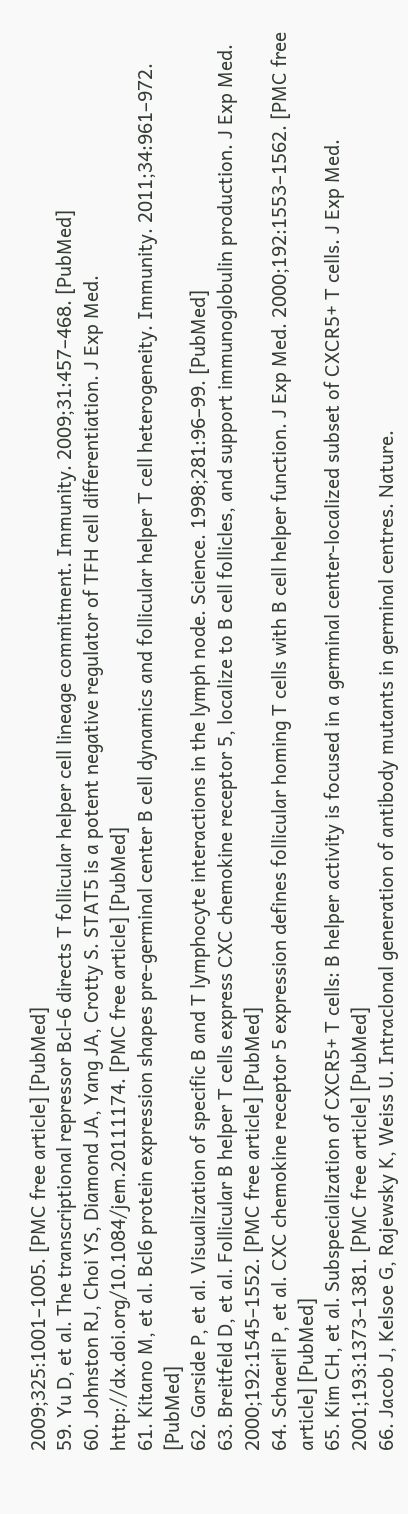2009;325:1001–1005. [PMC free article] [PubMed]
59. Yu D, et al. The transcriptional repressor Bcl-6 directs T follicular helper cell lineage commitment. Immunity. 2009;31:457–468. [PubMed]
60. Johnston RJ, Choi YS, Diamond JA, Yang JA, Crotty S. STAT5 is a potent negative regulator of TFH cell differentiation. J Exp Med. http://dx.doi.org/10.1084/jem.20111174. [PMC free article] [PubMed]
61. Kitano M, et al. Bcl6 protein expression shapes pre-germinal center B cell dynamics and follicular helper T cell heterogeneity. Immunity. 2011;34:961–972. [PubMed]
62. Garside P, et al. Visualization of specific B and T lymphocyte interactions in the lymph node. Science. 1998;281:96–99. [PubMed]
63. Breitfeld D, et al. Follicular B helper T cells express CXC chemokine receptor 5, localize to B cell follicles, and support immunoglobulin production. J Exp Med. 2000;192:1545–1552. [PMC free article] [PubMed]
64. Schaerli P, et al. CXC chemokine receptor 5 expression defines follicular homing T cells with B cell helper function. J Exp Med. 2000;192:1553–1562. [PMC free article] [PubMed]
65. Kim CH, et al. Subspecialization of CXCR5+ T cells: B helper activity is focused in a germinal center-localized subset of CXCR5+ T cells. J Exp Med. 2001;193:1373–1381. [PMC free article] [PubMed]
66. Jacob J, Kelsoe G, Rajewsky K, Weiss U. Intraclonal generation of antibody mutants in germinal centres. Nature.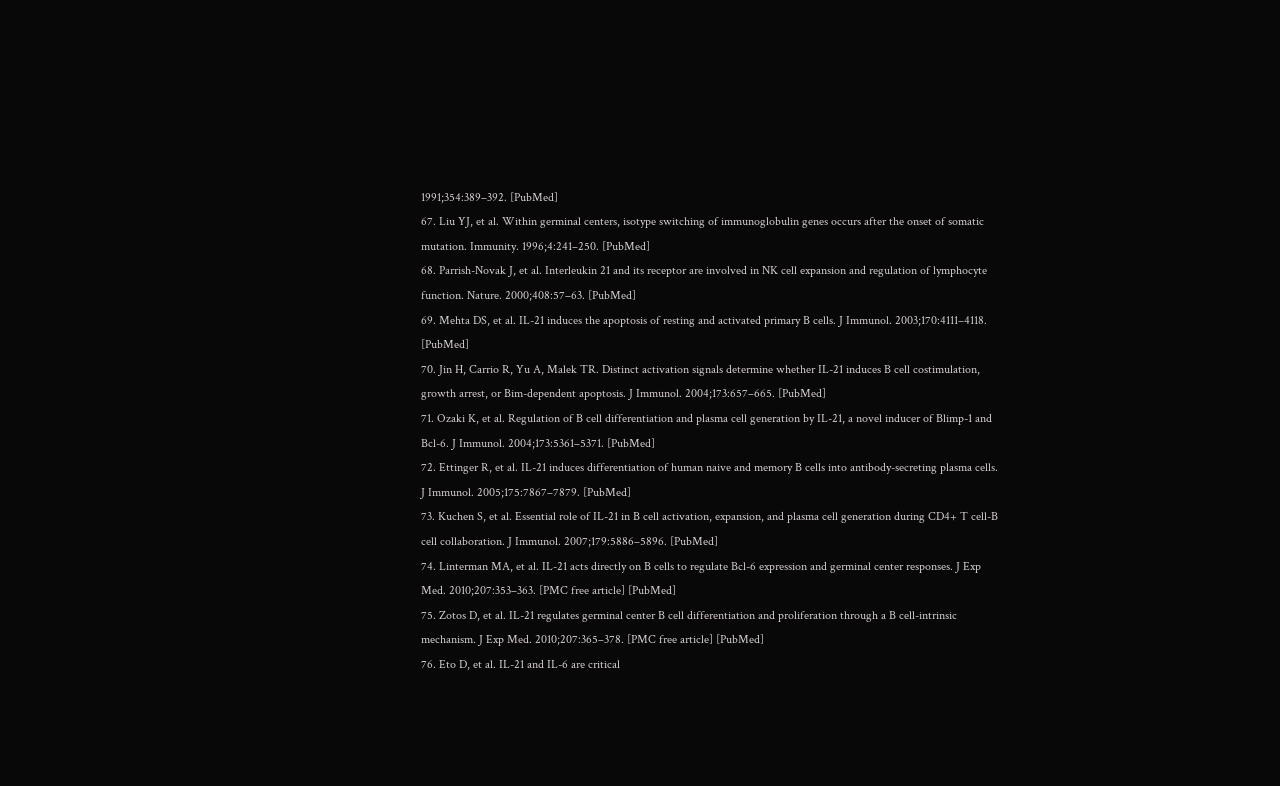1991;354:389–392. [PubMed]
67. Liu YJ, et al. Within germinal centers, isotype switching of immunoglobulin genes occurs after the onset of somatic mutation. Immunity. 1996;4:241–250. [PubMed]
68. Parrish-Novak J, et al. Interleukin 21 and its receptor are involved in NK cell expansion and regulation of lymphocyte function. Nature. 2000;408:57–63. [PubMed]
69. Mehta DS, et al. IL-21 induces the apoptosis of resting and activated primary B cells. J Immunol. 2003;170:4111–4118. [PubMed]
70. Jin H, Carrio R, Yu A, Malek TR. Distinct activation signals determine whether IL-21 induces B cell costimulation, growth arrest, or Bim-dependent apoptosis. J Immunol. 2004;173:657–665. [PubMed]
71. Ozaki K, et al. Regulation of B cell differentiation and plasma cell generation by IL-21, a novel inducer of Blimp-1 and Bcl-6. J Immunol. 2004;173:5361–5371. [PubMed]
72. Ettinger R, et al. IL-21 induces differentiation of human naive and memory B cells into antibody-secreting plasma cells. J Immunol. 2005;175:7867–7879. [PubMed]
73. Kuchen S, et al. Essential role of IL-21 in B cell activation, expansion, and plasma cell generation during CD4+ T cell-B cell collaboration. J Immunol. 2007;179:5886–5896. [PubMed]
74. Linterman MA, et al. IL-21 acts directly on B cells to regulate Bcl-6 expression and germinal center responses. J Exp Med. 2010;207:353–363. [PMC free article] [PubMed]
75. Zotos D, et al. IL-21 regulates germinal center B cell differentiation and proliferation through a B cell-intrinsic mechanism. J Exp Med. 2010;207:365–378. [PMC free article] [PubMed]
76. Eto D, et al. IL-21 and IL-6 are critical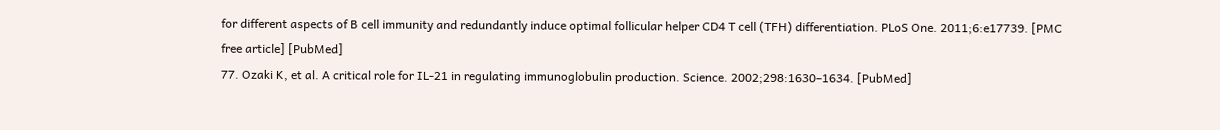for different aspects of B cell immunity and redundantly induce optimal follicular helper CD4 T cell (TFH) differentiation. PLoS One. 2011;6:e17739. [PMC free article] [PubMed]
77. Ozaki K, et al. A critical role for IL-21 in regulating immunoglobulin production. Science. 2002;298:1630–1634. [PubMed]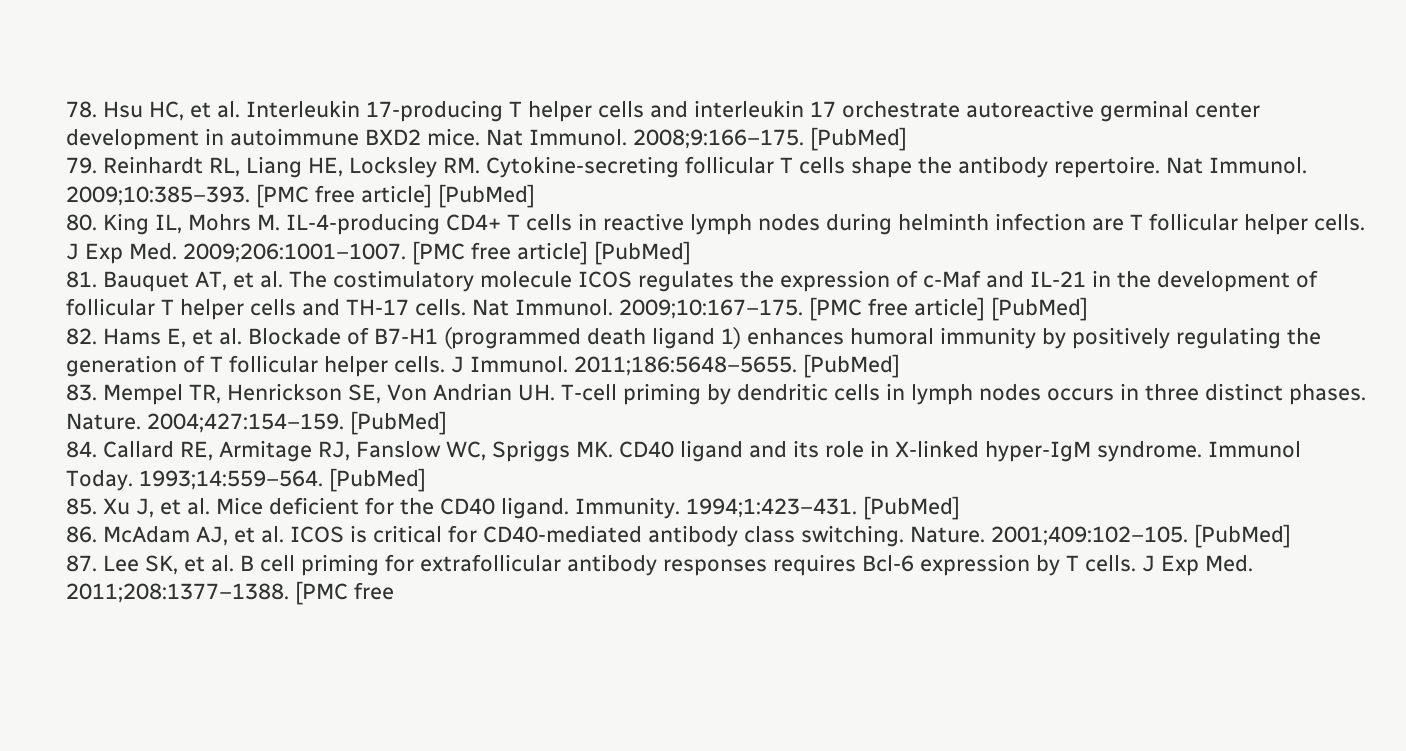78. Hsu HC, et al. Interleukin 17-producing T helper cells and interleukin 17 orchestrate autoreactive germinal center development in autoimmune BXD2 mice. Nat Immunol. 2008;9:166–175. [PubMed]
79. Reinhardt RL, Liang HE, Locksley RM. Cytokine-secreting follicular T cells shape the antibody repertoire. Nat Immunol. 2009;10:385–393. [PMC free article] [PubMed]
80. King IL, Mohrs M. IL-4-producing CD4+ T cells in reactive lymph nodes during helminth infection are T follicular helper cells. J Exp Med. 2009;206:1001–1007. [PMC free article] [PubMed]
81. Bauquet AT, et al. The costimulatory molecule ICOS regulates the expression of c-Maf and IL-21 in the development of follicular T helper cells and TH-17 cells. Nat Immunol. 2009;10:167–175. [PMC free article] [PubMed]
82. Hams E, et al. Blockade of B7-H1 (programmed death ligand 1) enhances humoral immunity by positively regulating the generation of T follicular helper cells. J Immunol. 2011;186:5648–5655. [PubMed]
83. Mempel TR, Henrickson SE, Von Andrian UH. T-cell priming by dendritic cells in lymph nodes occurs in three distinct phases. Nature. 2004;427:154–159. [PubMed]
84. Callard RE, Armitage RJ, Fanslow WC, Spriggs MK. CD40 ligand and its role in X-linked hyper-IgM syndrome. Immunol Today. 1993;14:559–564. [PubMed]
85. Xu J, et al. Mice deficient for the CD40 ligand. Immunity. 1994;1:423–431. [PubMed]
86. McAdam AJ, et al. ICOS is critical for CD40-mediated antibody class switching. Nature. 2001;409:102–105. [PubMed]
87. Lee SK, et al. B cell priming for extrafollicular antibody responses requires Bcl-6 expression by T cells. J Exp Med. 2011;208:1377–1388. [PMC free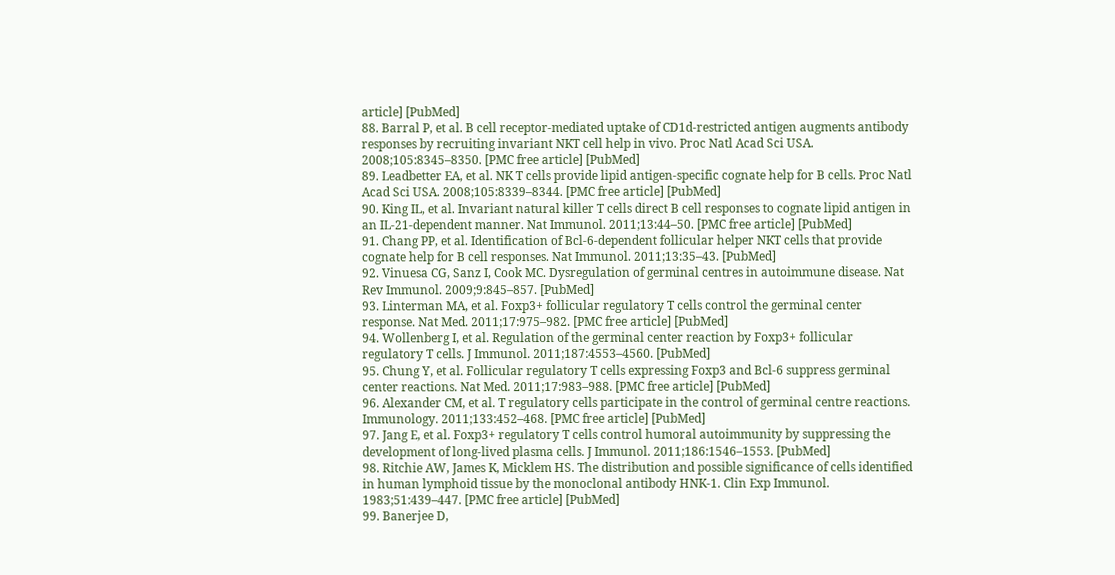article] [PubMed]
88. Barral P, et al. B cell receptor-mediated uptake of CD1d-restricted antigen augments antibody responses by recruiting invariant NKT cell help in vivo. Proc Natl Acad Sci USA. 2008;105:8345–8350. [PMC free article] [PubMed]
89. Leadbetter EA, et al. NK T cells provide lipid antigen-specific cognate help for B cells. Proc Natl Acad Sci USA. 2008;105:8339–8344. [PMC free article] [PubMed]
90. King IL, et al. Invariant natural killer T cells direct B cell responses to cognate lipid antigen in an IL-21-dependent manner. Nat Immunol. 2011;13:44–50. [PMC free article] [PubMed]
91. Chang PP, et al. Identification of Bcl-6-dependent follicular helper NKT cells that provide cognate help for B cell responses. Nat Immunol. 2011;13:35–43. [PubMed]
92. Vinuesa CG, Sanz I, Cook MC. Dysregulation of germinal centres in autoimmune disease. Nat Rev Immunol. 2009;9:845–857. [PubMed]
93. Linterman MA, et al. Foxp3+ follicular regulatory T cells control the germinal center response. Nat Med. 2011;17:975–982. [PMC free article] [PubMed]
94. Wollenberg I, et al. Regulation of the germinal center reaction by Foxp3+ follicular regulatory T cells. J Immunol. 2011;187:4553–4560. [PubMed]
95. Chung Y, et al. Follicular regulatory T cells expressing Foxp3 and Bcl-6 suppress germinal center reactions. Nat Med. 2011;17:983–988. [PMC free article] [PubMed]
96. Alexander CM, et al. T regulatory cells participate in the control of germinal centre reactions. Immunology. 2011;133:452–468. [PMC free article] [PubMed]
97. Jang E, et al. Foxp3+ regulatory T cells control humoral autoimmunity by suppressing the development of long-lived plasma cells. J Immunol. 2011;186:1546–1553. [PubMed]
98. Ritchie AW, James K, Micklem HS. The distribution and possible significance of cells identified in human lymphoid tissue by the monoclonal antibody HNK-1. Clin Exp Immunol. 1983;51:439–447. [PMC free article] [PubMed]
99. Banerjee D,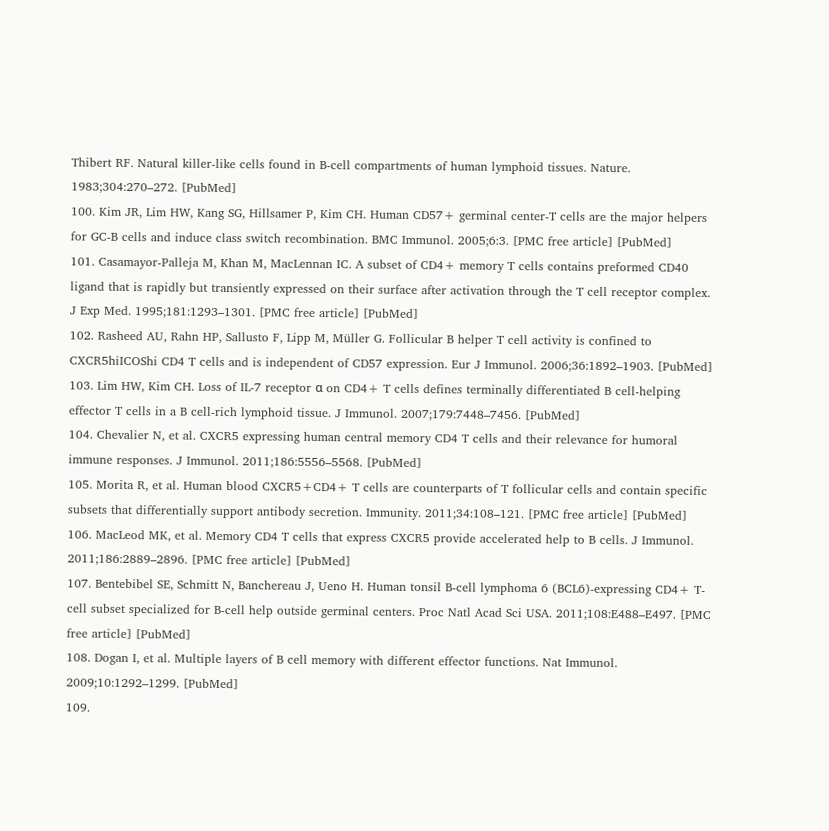Thibert RF. Natural killer-like cells found in B-cell compartments of human lymphoid tissues. Nature. 1983;304:270–272. [PubMed]
100. Kim JR, Lim HW, Kang SG, Hillsamer P, Kim CH. Human CD57+ germinal center-T cells are the major helpers for GC-B cells and induce class switch recombination. BMC Immunol. 2005;6:3. [PMC free article] [PubMed]
101. Casamayor-Palleja M, Khan M, MacLennan IC. A subset of CD4+ memory T cells contains preformed CD40 ligand that is rapidly but transiently expressed on their surface after activation through the T cell receptor complex. J Exp Med. 1995;181:1293–1301. [PMC free article] [PubMed]
102. Rasheed AU, Rahn HP, Sallusto F, Lipp M, Müller G. Follicular B helper T cell activity is confined to CXCR5hiICOShi CD4 T cells and is independent of CD57 expression. Eur J Immunol. 2006;36:1892–1903. [PubMed]
103. Lim HW, Kim CH. Loss of IL-7 receptor α on CD4+ T cells defines terminally differentiated B cell-helping effector T cells in a B cell-rich lymphoid tissue. J Immunol. 2007;179:7448–7456. [PubMed]
104. Chevalier N, et al. CXCR5 expressing human central memory CD4 T cells and their relevance for humoral immune responses. J Immunol. 2011;186:5556–5568. [PubMed]
105. Morita R, et al. Human blood CXCR5+CD4+ T cells are counterparts of T follicular cells and contain specific subsets that differentially support antibody secretion. Immunity. 2011;34:108–121. [PMC free article] [PubMed]
106. MacLeod MK, et al. Memory CD4 T cells that express CXCR5 provide accelerated help to B cells. J Immunol. 2011;186:2889–2896. [PMC free article] [PubMed]
107. Bentebibel SE, Schmitt N, Banchereau J, Ueno H. Human tonsil B-cell lymphoma 6 (BCL6)-expressing CD4+ T-cell subset specialized for B-cell help outside germinal centers. Proc Natl Acad Sci USA. 2011;108:E488–E497. [PMC free article] [PubMed]
108. Dogan I, et al. Multiple layers of B cell memory with different effector functions. Nat Immunol. 2009;10:1292–1299. [PubMed]
109.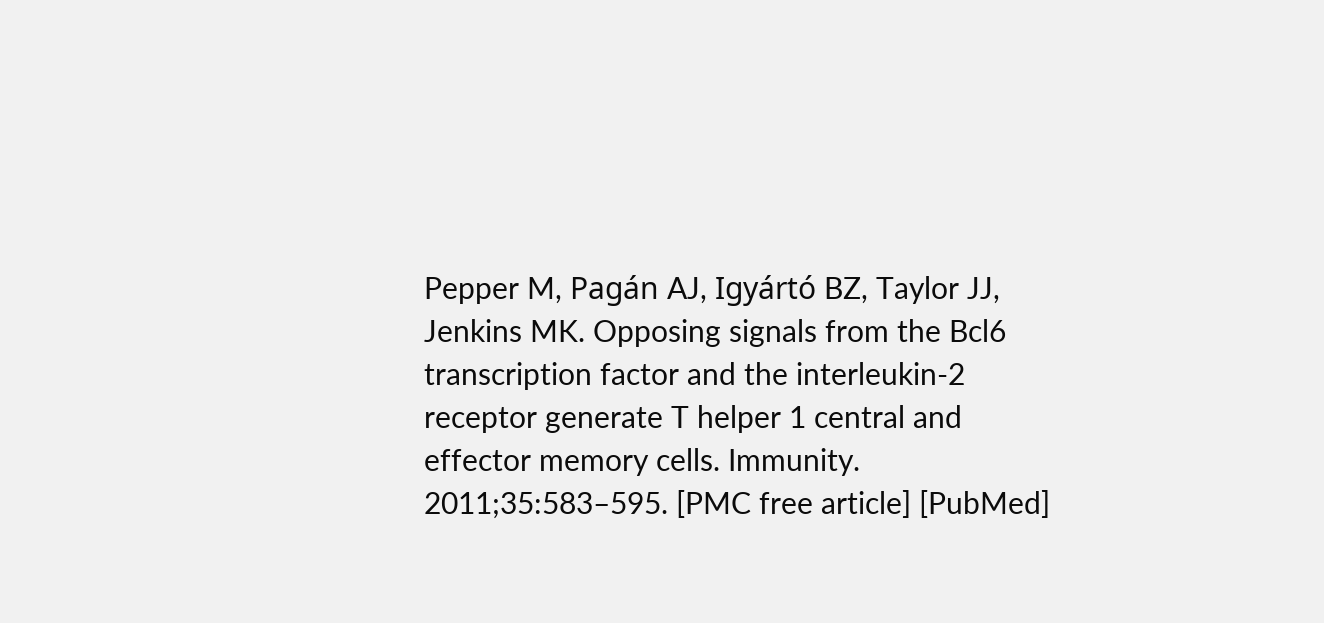Pepper M, Pagán AJ, Igyártó BZ, Taylor JJ, Jenkins MK. Opposing signals from the Bcl6 transcription factor and the interleukin-2 receptor generate T helper 1 central and effector memory cells. Immunity. 2011;35:583–595. [PMC free article] [PubMed]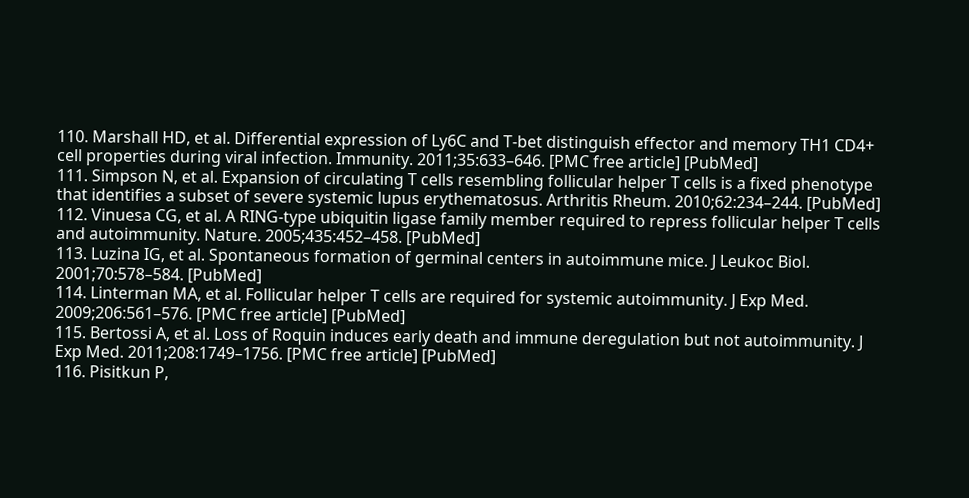110. Marshall HD, et al. Differential expression of Ly6C and T-bet distinguish effector and memory TH1 CD4+ cell properties during viral infection. Immunity. 2011;35:633–646. [PMC free article] [PubMed]
111. Simpson N, et al. Expansion of circulating T cells resembling follicular helper T cells is a fixed phenotype that identifies a subset of severe systemic lupus erythematosus. Arthritis Rheum. 2010;62:234–244. [PubMed]
112. Vinuesa CG, et al. A RING-type ubiquitin ligase family member required to repress follicular helper T cells and autoimmunity. Nature. 2005;435:452–458. [PubMed]
113. Luzina IG, et al. Spontaneous formation of germinal centers in autoimmune mice. J Leukoc Biol. 2001;70:578–584. [PubMed]
114. Linterman MA, et al. Follicular helper T cells are required for systemic autoimmunity. J Exp Med. 2009;206:561–576. [PMC free article] [PubMed]
115. Bertossi A, et al. Loss of Roquin induces early death and immune deregulation but not autoimmunity. J Exp Med. 2011;208:1749–1756. [PMC free article] [PubMed]
116. Pisitkun P,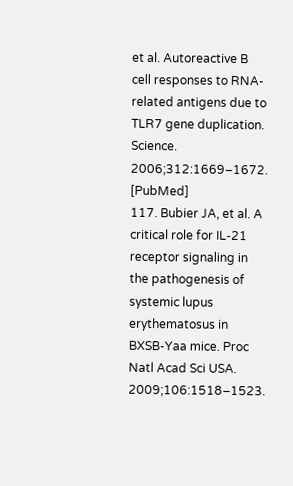et al. Autoreactive B cell responses to RNA-related antigens due to TLR7 gene duplication. Science. 2006;312:1669–1672. [PubMed]
117. Bubier JA, et al. A critical role for IL-21 receptor signaling in the pathogenesis of systemic lupus erythematosus in BXSB-Yaa mice. Proc Natl Acad Sci USA. 2009;106:1518–1523.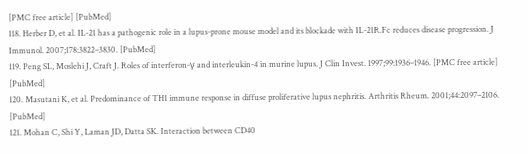[PMC free article] [PubMed]
118. Herber D, et al. IL-21 has a pathogenic role in a lupus-prone mouse model and its blockade with IL-21R.Fc reduces disease progression. J Immunol. 2007;178:3822–3830. [PubMed]
119. Peng SL, Moslehi J, Craft J. Roles of interferon-γ and interleukin-4 in murine lupus. J Clin Invest. 1997;99:1936–1946. [PMC free article] [PubMed]
120. Masutani K, et al. Predominance of TH1 immune response in diffuse proliferative lupus nephritis. Arthritis Rheum. 2001;44:2097–2106. [PubMed]
121. Mohan C, Shi Y, Laman JD, Datta SK. Interaction between CD40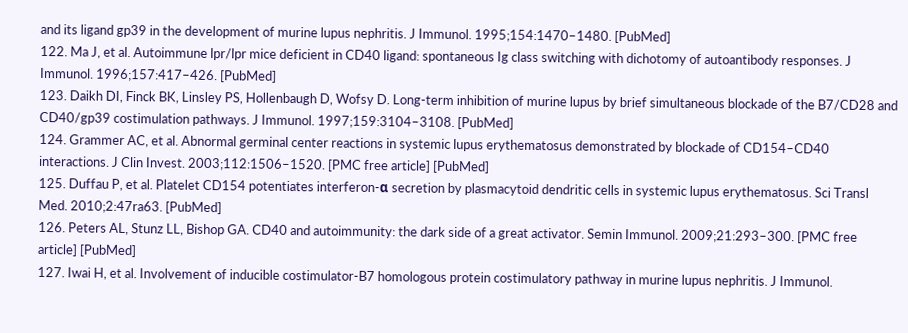and its ligand gp39 in the development of murine lupus nephritis. J Immunol. 1995;154:1470–1480. [PubMed]
122. Ma J, et al. Autoimmune lpr/lpr mice deficient in CD40 ligand: spontaneous Ig class switching with dichotomy of autoantibody responses. J Immunol. 1996;157:417–426. [PubMed]
123. Daikh DI, Finck BK, Linsley PS, Hollenbaugh D, Wofsy D. Long-term inhibition of murine lupus by brief simultaneous blockade of the B7/CD28 and CD40/gp39 costimulation pathways. J Immunol. 1997;159:3104–3108. [PubMed]
124. Grammer AC, et al. Abnormal germinal center reactions in systemic lupus erythematosus demonstrated by blockade of CD154–CD40 interactions. J Clin Invest. 2003;112:1506–1520. [PMC free article] [PubMed]
125. Duffau P, et al. Platelet CD154 potentiates interferon-α secretion by plasmacytoid dendritic cells in systemic lupus erythematosus. Sci Transl Med. 2010;2:47ra63. [PubMed]
126. Peters AL, Stunz LL, Bishop GA. CD40 and autoimmunity: the dark side of a great activator. Semin Immunol. 2009;21:293–300. [PMC free article] [PubMed]
127. Iwai H, et al. Involvement of inducible costimulator-B7 homologous protein costimulatory pathway in murine lupus nephritis. J Immunol.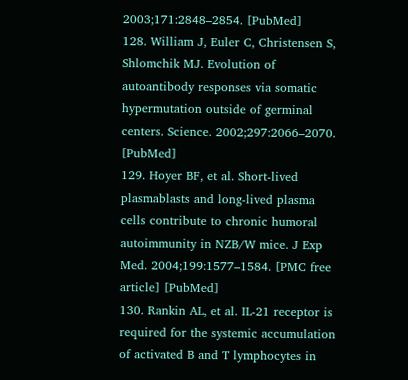2003;171:2848–2854. [PubMed]
128. William J, Euler C, Christensen S, Shlomchik MJ. Evolution of autoantibody responses via somatic hypermutation outside of germinal centers. Science. 2002;297:2066–2070. [PubMed]
129. Hoyer BF, et al. Short-lived plasmablasts and long-lived plasma cells contribute to chronic humoral autoimmunity in NZB/W mice. J Exp Med. 2004;199:1577–1584. [PMC free article] [PubMed]
130. Rankin AL, et al. IL-21 receptor is required for the systemic accumulation of activated B and T lymphocytes in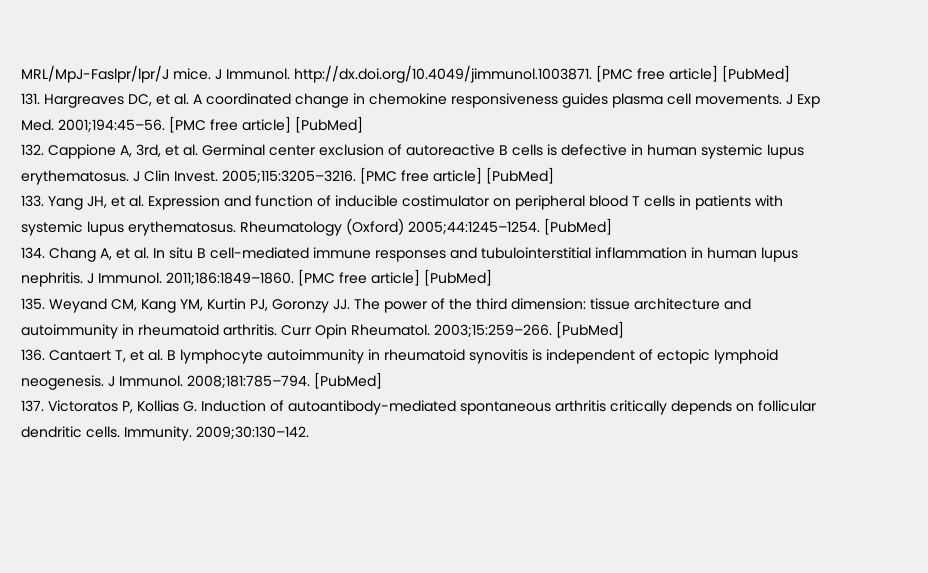MRL/MpJ-Faslpr/lpr/J mice. J Immunol. http://dx.doi.org/10.4049/jimmunol.1003871. [PMC free article] [PubMed]
131. Hargreaves DC, et al. A coordinated change in chemokine responsiveness guides plasma cell movements. J Exp Med. 2001;194:45–56. [PMC free article] [PubMed]
132. Cappione A, 3rd, et al. Germinal center exclusion of autoreactive B cells is defective in human systemic lupus erythematosus. J Clin Invest. 2005;115:3205–3216. [PMC free article] [PubMed]
133. Yang JH, et al. Expression and function of inducible costimulator on peripheral blood T cells in patients with systemic lupus erythematosus. Rheumatology (Oxford) 2005;44:1245–1254. [PubMed]
134. Chang A, et al. In situ B cell-mediated immune responses and tubulointerstitial inflammation in human lupus nephritis. J Immunol. 2011;186:1849–1860. [PMC free article] [PubMed]
135. Weyand CM, Kang YM, Kurtin PJ, Goronzy JJ. The power of the third dimension: tissue architecture and autoimmunity in rheumatoid arthritis. Curr Opin Rheumatol. 2003;15:259–266. [PubMed]
136. Cantaert T, et al. B lymphocyte autoimmunity in rheumatoid synovitis is independent of ectopic lymphoid neogenesis. J Immunol. 2008;181:785–794. [PubMed]
137. Victoratos P, Kollias G. Induction of autoantibody-mediated spontaneous arthritis critically depends on follicular dendritic cells. Immunity. 2009;30:130–142.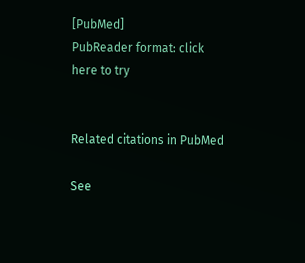[PubMed]
PubReader format: click here to try


Related citations in PubMed

See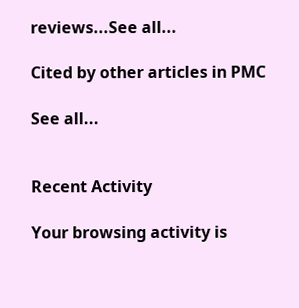reviews...See all...

Cited by other articles in PMC

See all...


Recent Activity

Your browsing activity is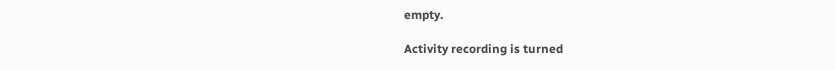empty.

Activity recording is turned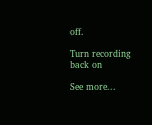off.

Turn recording back on

See more...